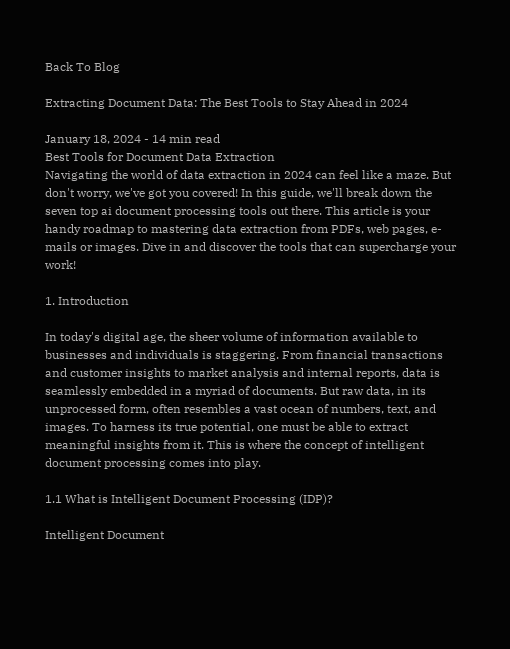Back To Blog

Extracting Document Data: The Best Tools to Stay Ahead in 2024

January 18, 2024 - 14 min read
Best Tools for Document Data Extraction
Navigating the world of data extraction in 2024 can feel like a maze. But don't worry, we've got you covered! In this guide, we'll break down the seven top ai document processing tools out there. This article is your handy roadmap to mastering data extraction from PDFs, web pages, e-mails or images. Dive in and discover the tools that can supercharge your work!

1. Introduction

In today's digital age, the sheer volume of information available to businesses and individuals is staggering. From financial transactions and customer insights to market analysis and internal reports, data is seamlessly embedded in a myriad of documents. But raw data, in its unprocessed form, often resembles a vast ocean of numbers, text, and images. To harness its true potential, one must be able to extract meaningful insights from it. This is where the concept of intelligent document processing comes into play.

1.1 What is Intelligent Document Processing (IDP)?

Intelligent Document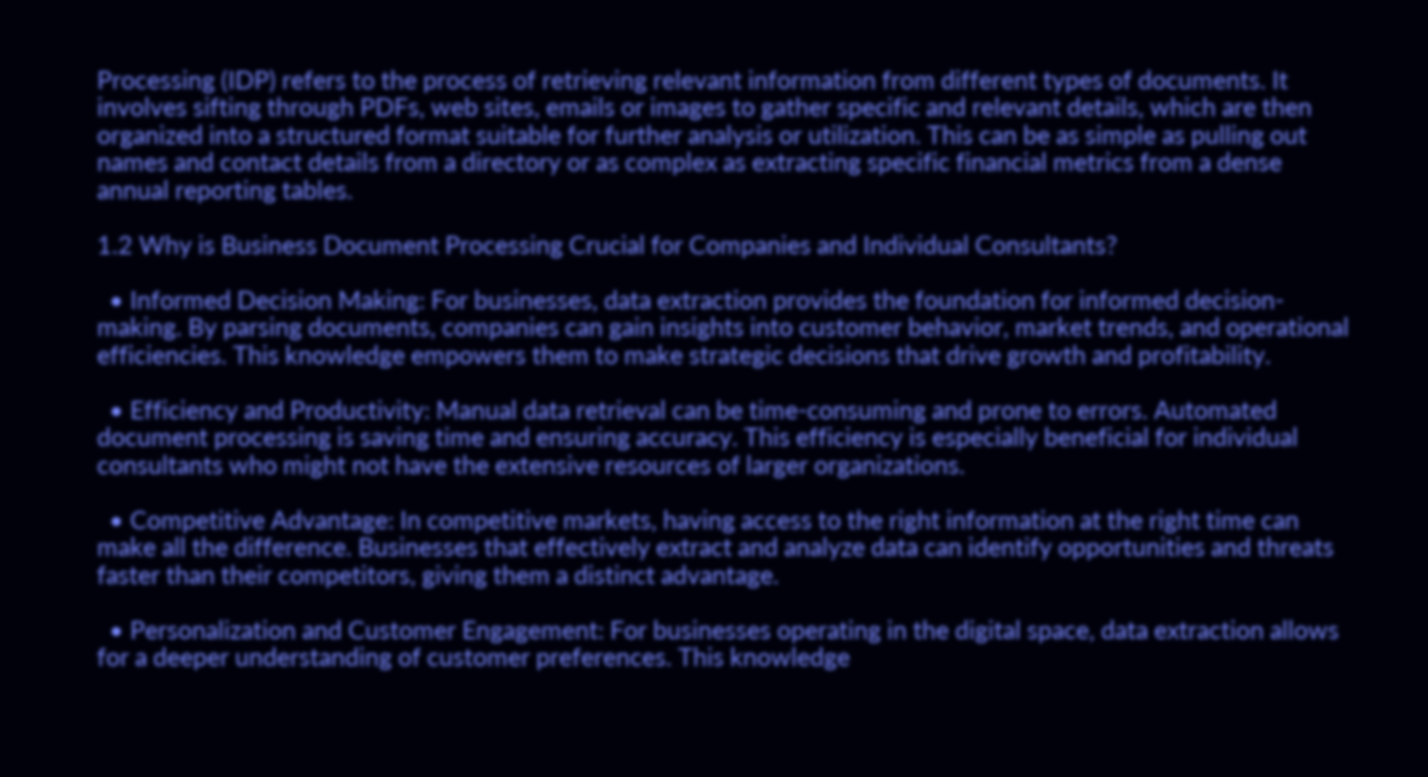Processing (IDP) refers to the process of retrieving relevant information from different types of documents. It involves sifting through PDFs, web sites, emails or images to gather specific and relevant details, which are then organized into a structured format suitable for further analysis or utilization. This can be as simple as pulling out names and contact details from a directory or as complex as extracting specific financial metrics from a dense annual reporting tables.

1.2 Why is Business Document Processing Crucial for Companies and Individual Consultants?

  • Informed Decision Making: For businesses, data extraction provides the foundation for informed decision-making. By parsing documents, companies can gain insights into customer behavior, market trends, and operational efficiencies. This knowledge empowers them to make strategic decisions that drive growth and profitability.

  • Efficiency and Productivity: Manual data retrieval can be time-consuming and prone to errors. Automated document processing is saving time and ensuring accuracy. This efficiency is especially beneficial for individual consultants who might not have the extensive resources of larger organizations.

  • Competitive Advantage: In competitive markets, having access to the right information at the right time can make all the difference. Businesses that effectively extract and analyze data can identify opportunities and threats faster than their competitors, giving them a distinct advantage.

  • Personalization and Customer Engagement: For businesses operating in the digital space, data extraction allows for a deeper understanding of customer preferences. This knowledge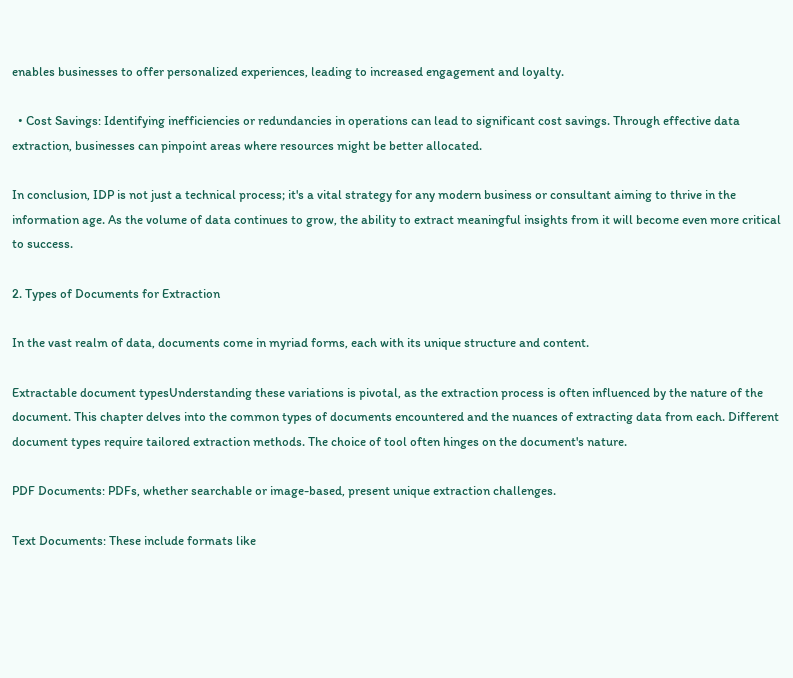enables businesses to offer personalized experiences, leading to increased engagement and loyalty.

  • Cost Savings: Identifying inefficiencies or redundancies in operations can lead to significant cost savings. Through effective data extraction, businesses can pinpoint areas where resources might be better allocated.

In conclusion, IDP is not just a technical process; it's a vital strategy for any modern business or consultant aiming to thrive in the information age. As the volume of data continues to grow, the ability to extract meaningful insights from it will become even more critical to success.

2. Types of Documents for Extraction

In the vast realm of data, documents come in myriad forms, each with its unique structure and content.

Extractable document typesUnderstanding these variations is pivotal, as the extraction process is often influenced by the nature of the document. This chapter delves into the common types of documents encountered and the nuances of extracting data from each. Different document types require tailored extraction methods. The choice of tool often hinges on the document's nature.

PDF Documents: PDFs, whether searchable or image-based, present unique extraction challenges.

Text Documents: These include formats like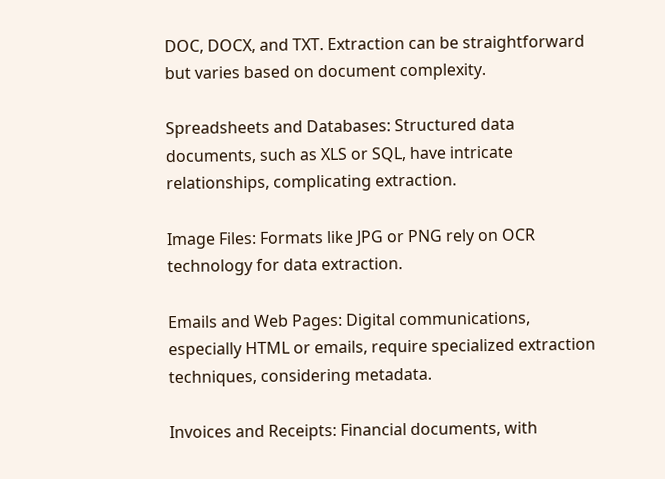DOC, DOCX, and TXT. Extraction can be straightforward but varies based on document complexity.

Spreadsheets and Databases: Structured data documents, such as XLS or SQL, have intricate relationships, complicating extraction.

Image Files: Formats like JPG or PNG rely on OCR technology for data extraction.

Emails and Web Pages: Digital communications, especially HTML or emails, require specialized extraction techniques, considering metadata.

Invoices and Receipts: Financial documents, with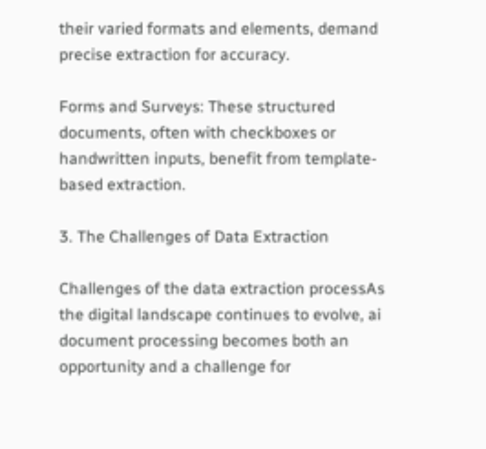their varied formats and elements, demand precise extraction for accuracy.

Forms and Surveys: These structured documents, often with checkboxes or handwritten inputs, benefit from template-based extraction.

3. The Challenges of Data Extraction

Challenges of the data extraction processAs the digital landscape continues to evolve, ai document processing becomes both an opportunity and a challenge for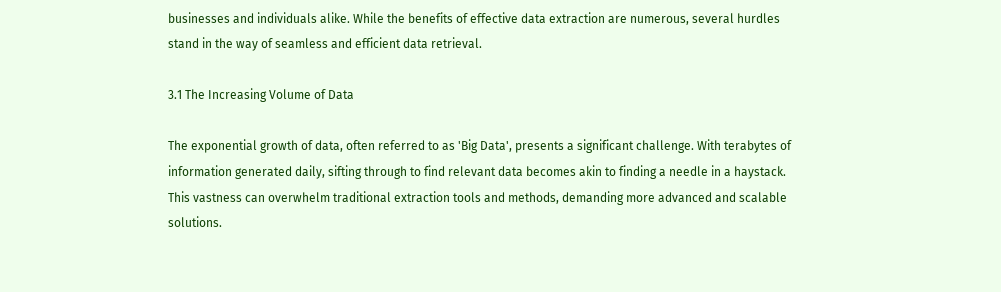businesses and individuals alike. While the benefits of effective data extraction are numerous, several hurdles stand in the way of seamless and efficient data retrieval.

3.1 The Increasing Volume of Data

The exponential growth of data, often referred to as 'Big Data', presents a significant challenge. With terabytes of information generated daily, sifting through to find relevant data becomes akin to finding a needle in a haystack. This vastness can overwhelm traditional extraction tools and methods, demanding more advanced and scalable solutions.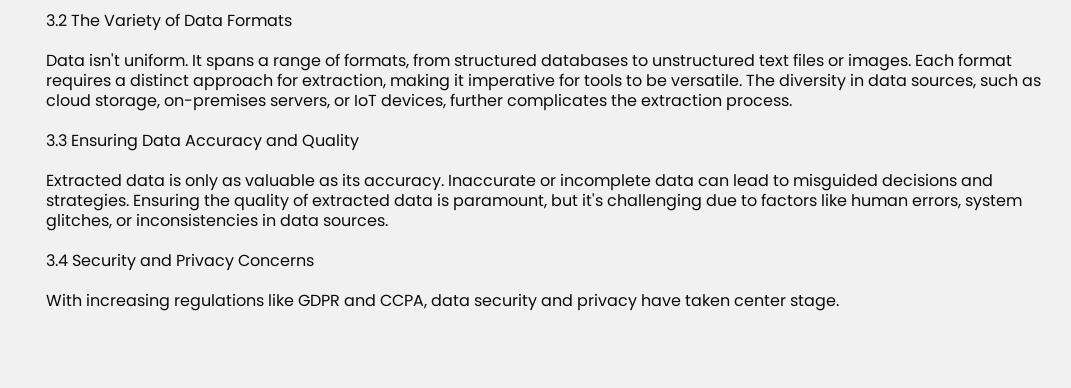3.2 The Variety of Data Formats

Data isn't uniform. It spans a range of formats, from structured databases to unstructured text files or images. Each format requires a distinct approach for extraction, making it imperative for tools to be versatile. The diversity in data sources, such as cloud storage, on-premises servers, or IoT devices, further complicates the extraction process.

3.3 Ensuring Data Accuracy and Quality

Extracted data is only as valuable as its accuracy. Inaccurate or incomplete data can lead to misguided decisions and strategies. Ensuring the quality of extracted data is paramount, but it's challenging due to factors like human errors, system glitches, or inconsistencies in data sources.

3.4 Security and Privacy Concerns

With increasing regulations like GDPR and CCPA, data security and privacy have taken center stage.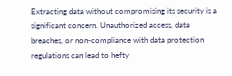Extracting data without compromising its security is a significant concern. Unauthorized access, data breaches, or non-compliance with data protection regulations can lead to hefty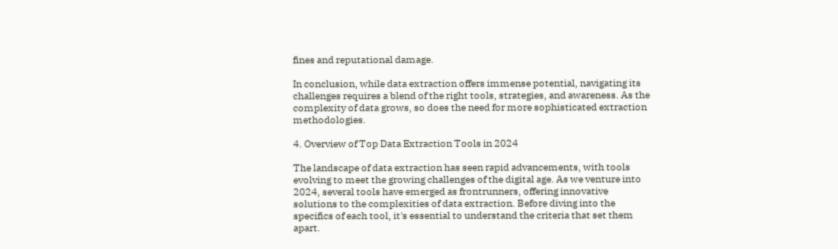fines and reputational damage.

In conclusion, while data extraction offers immense potential, navigating its challenges requires a blend of the right tools, strategies, and awareness. As the complexity of data grows, so does the need for more sophisticated extraction methodologies.

4. Overview of Top Data Extraction Tools in 2024

The landscape of data extraction has seen rapid advancements, with tools evolving to meet the growing challenges of the digital age. As we venture into 2024, several tools have emerged as frontrunners, offering innovative solutions to the complexities of data extraction. Before diving into the specifics of each tool, it's essential to understand the criteria that set them apart.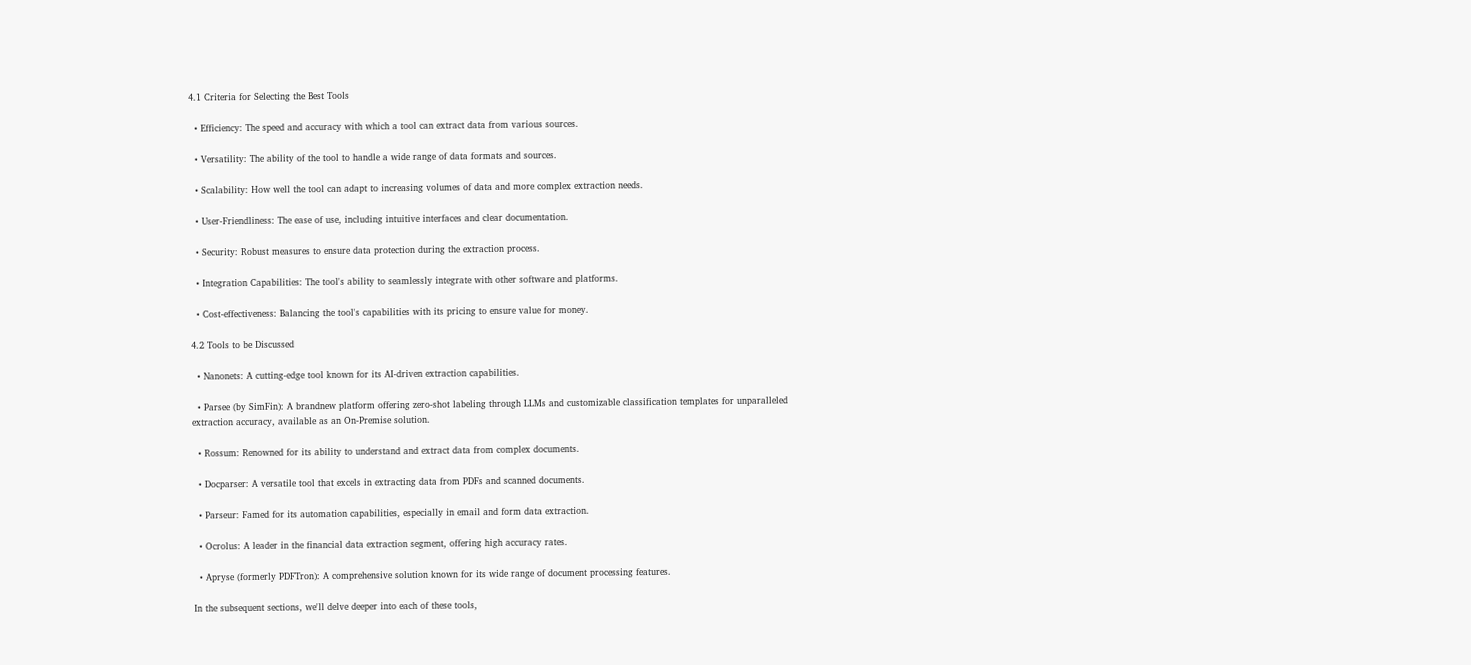4.1 Criteria for Selecting the Best Tools

  • Efficiency: The speed and accuracy with which a tool can extract data from various sources.

  • Versatility: The ability of the tool to handle a wide range of data formats and sources.

  • Scalability: How well the tool can adapt to increasing volumes of data and more complex extraction needs.

  • User-Friendliness: The ease of use, including intuitive interfaces and clear documentation.

  • Security: Robust measures to ensure data protection during the extraction process.

  • Integration Capabilities: The tool's ability to seamlessly integrate with other software and platforms.

  • Cost-effectiveness: Balancing the tool's capabilities with its pricing to ensure value for money.

4.2 Tools to be Discussed

  • Nanonets: A cutting-edge tool known for its AI-driven extraction capabilities.

  • Parsee (by SimFin): A brandnew platform offering zero-shot labeling through LLMs and customizable classification templates for unparalleled extraction accuracy, available as an On-Premise solution.

  • Rossum: Renowned for its ability to understand and extract data from complex documents.

  • Docparser: A versatile tool that excels in extracting data from PDFs and scanned documents.

  • Parseur: Famed for its automation capabilities, especially in email and form data extraction.

  • Ocrolus: A leader in the financial data extraction segment, offering high accuracy rates.

  • Apryse (formerly PDFTron): A comprehensive solution known for its wide range of document processing features.

In the subsequent sections, we'll delve deeper into each of these tools,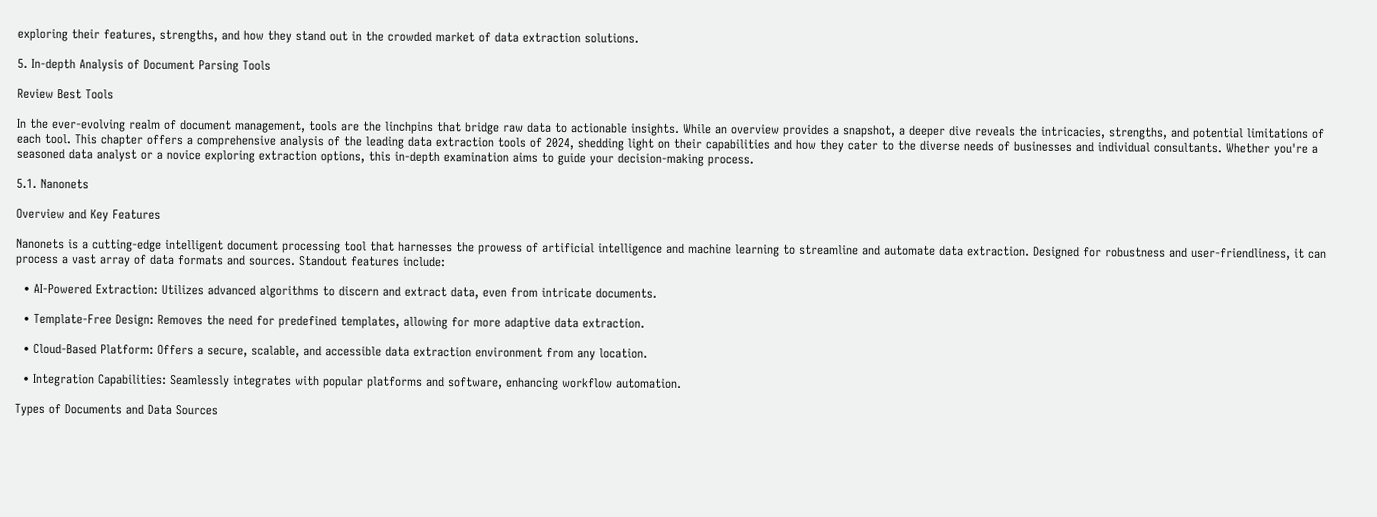exploring their features, strengths, and how they stand out in the crowded market of data extraction solutions.

5. In-depth Analysis of Document Parsing Tools

Review Best Tools

In the ever-evolving realm of document management, tools are the linchpins that bridge raw data to actionable insights. While an overview provides a snapshot, a deeper dive reveals the intricacies, strengths, and potential limitations of each tool. This chapter offers a comprehensive analysis of the leading data extraction tools of 2024, shedding light on their capabilities and how they cater to the diverse needs of businesses and individual consultants. Whether you're a seasoned data analyst or a novice exploring extraction options, this in-depth examination aims to guide your decision-making process.

5.1. Nanonets

Overview and Key Features

Nanonets is a cutting-edge intelligent document processing tool that harnesses the prowess of artificial intelligence and machine learning to streamline and automate data extraction. Designed for robustness and user-friendliness, it can process a vast array of data formats and sources. Standout features include:

  • AI-Powered Extraction: Utilizes advanced algorithms to discern and extract data, even from intricate documents.

  • Template-Free Design: Removes the need for predefined templates, allowing for more adaptive data extraction.

  • Cloud-Based Platform: Offers a secure, scalable, and accessible data extraction environment from any location.

  • Integration Capabilities: Seamlessly integrates with popular platforms and software, enhancing workflow automation.

Types of Documents and Data Sources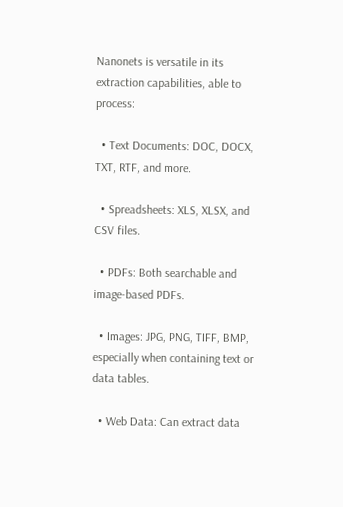Nanonets is versatile in its extraction capabilities, able to process:

  • Text Documents: DOC, DOCX, TXT, RTF, and more.

  • Spreadsheets: XLS, XLSX, and CSV files.

  • PDFs: Both searchable and image-based PDFs.

  • Images: JPG, PNG, TIFF, BMP, especially when containing text or data tables.

  • Web Data: Can extract data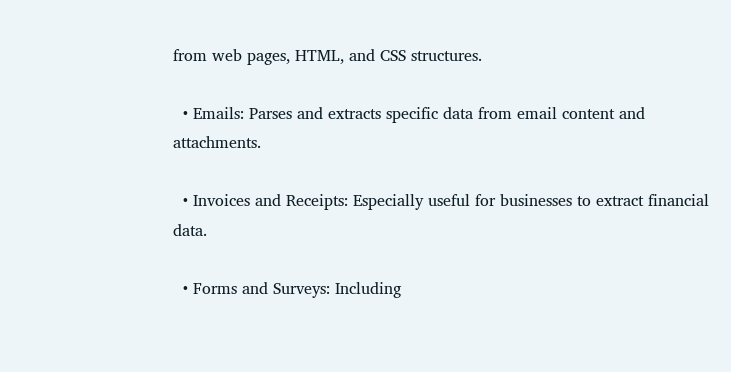from web pages, HTML, and CSS structures.

  • Emails: Parses and extracts specific data from email content and attachments.

  • Invoices and Receipts: Especially useful for businesses to extract financial data.

  • Forms and Surveys: Including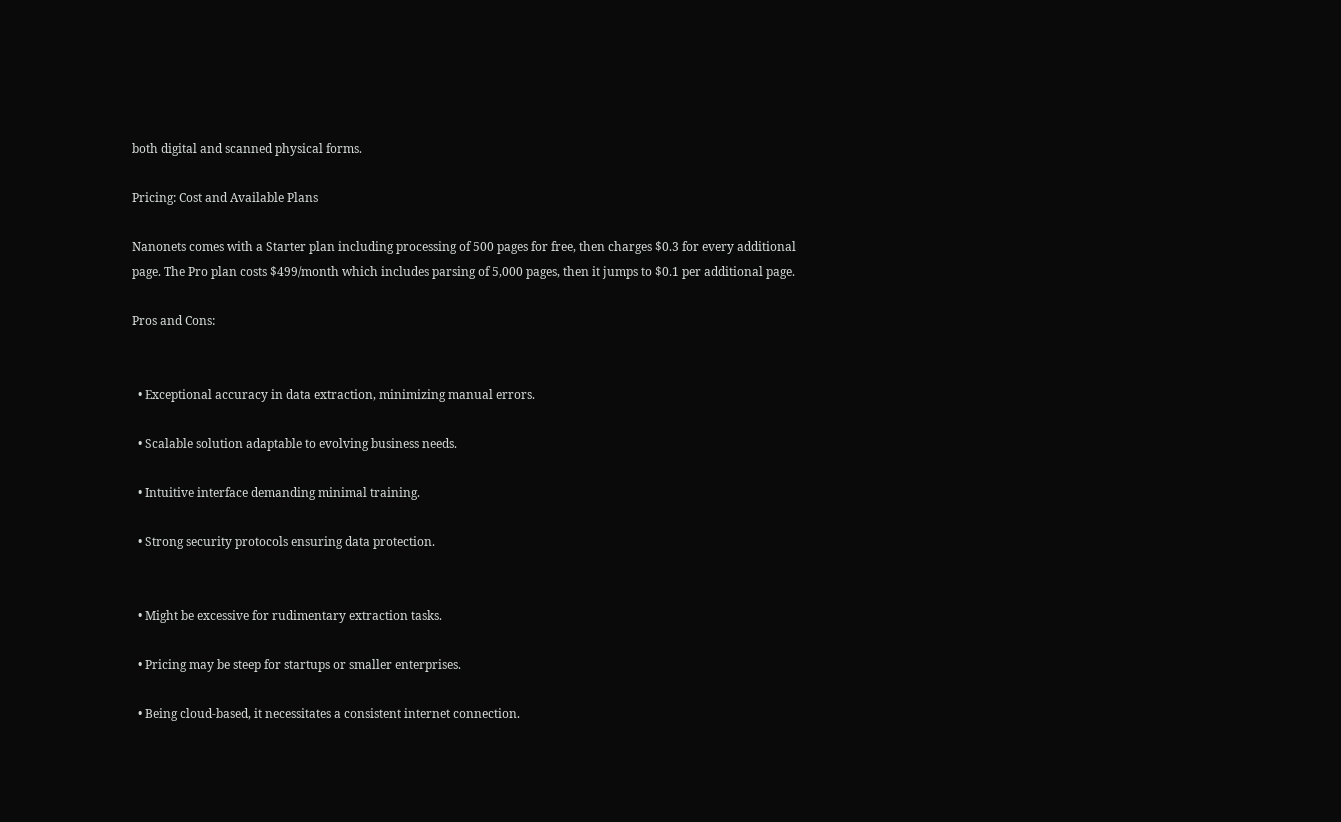both digital and scanned physical forms.

Pricing: Cost and Available Plans

Nanonets comes with a Starter plan including processing of 500 pages for free, then charges $0.3 for every additional page. The Pro plan costs $499/month which includes parsing of 5,000 pages, then it jumps to $0.1 per additional page.

Pros and Cons:


  • Exceptional accuracy in data extraction, minimizing manual errors.

  • Scalable solution adaptable to evolving business needs.

  • Intuitive interface demanding minimal training.

  • Strong security protocols ensuring data protection.


  • Might be excessive for rudimentary extraction tasks.

  • Pricing may be steep for startups or smaller enterprises.

  • Being cloud-based, it necessitates a consistent internet connection.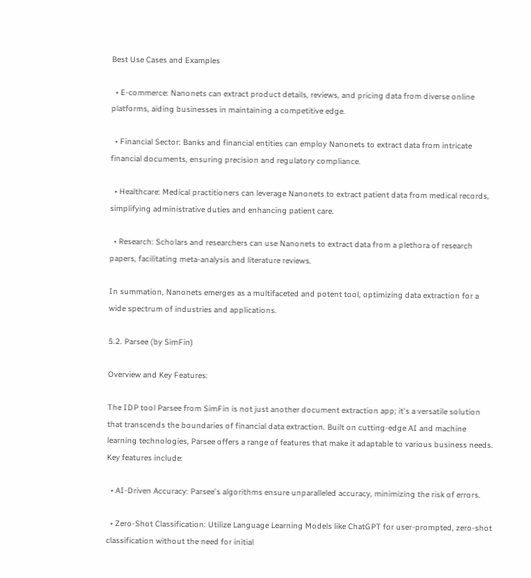Best Use Cases and Examples

  • E-commerce: Nanonets can extract product details, reviews, and pricing data from diverse online platforms, aiding businesses in maintaining a competitive edge.

  • Financial Sector: Banks and financial entities can employ Nanonets to extract data from intricate financial documents, ensuring precision and regulatory compliance.

  • Healthcare: Medical practitioners can leverage Nanonets to extract patient data from medical records, simplifying administrative duties and enhancing patient care.

  • Research: Scholars and researchers can use Nanonets to extract data from a plethora of research papers, facilitating meta-analysis and literature reviews.

In summation, Nanonets emerges as a multifaceted and potent tool, optimizing data extraction for a wide spectrum of industries and applications.

5.2. Parsee (by SimFin)

Overview and Key Features:

The IDP tool Parsee from SimFin is not just another document extraction app; it's a versatile solution that transcends the boundaries of financial data extraction. Built on cutting-edge AI and machine learning technologies, Parsee offers a range of features that make it adaptable to various business needs. Key features include:

  • AI-Driven Accuracy: Parsee's algorithms ensure unparalleled accuracy, minimizing the risk of errors.

  • Zero-Shot Classification: Utilize Language Learning Models like ChatGPT for user-prompted, zero-shot classification without the need for initial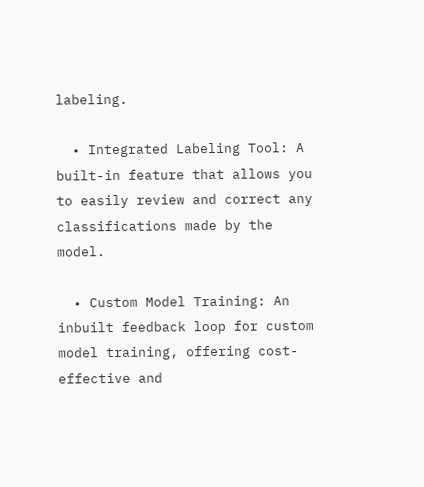labeling.

  • Integrated Labeling Tool: A built-in feature that allows you to easily review and correct any classifications made by the model.

  • Custom Model Training: An inbuilt feedback loop for custom model training, offering cost-effective and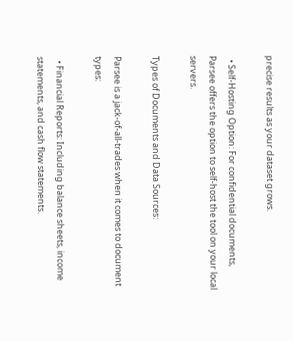precise results as your dataset grows.

  • Self-Hosting Option: For confidential documents, Parsee offers the option to self-host the tool on your local servers.

Types of Documents and Data Sources:

Parsee is a jack-of-all-trades when it comes to document types:

  • Financial Reports: Including balance sheets, income statements, and cash flow statements.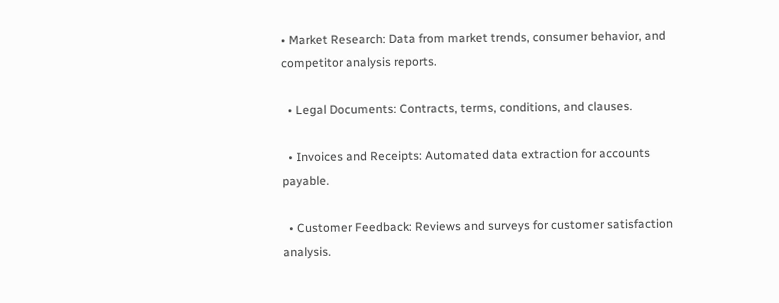• Market Research: Data from market trends, consumer behavior, and competitor analysis reports.

  • Legal Documents: Contracts, terms, conditions, and clauses.

  • Invoices and Receipts: Automated data extraction for accounts payable.

  • Customer Feedback: Reviews and surveys for customer satisfaction analysis.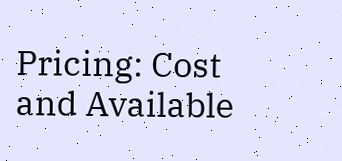Pricing: Cost and Available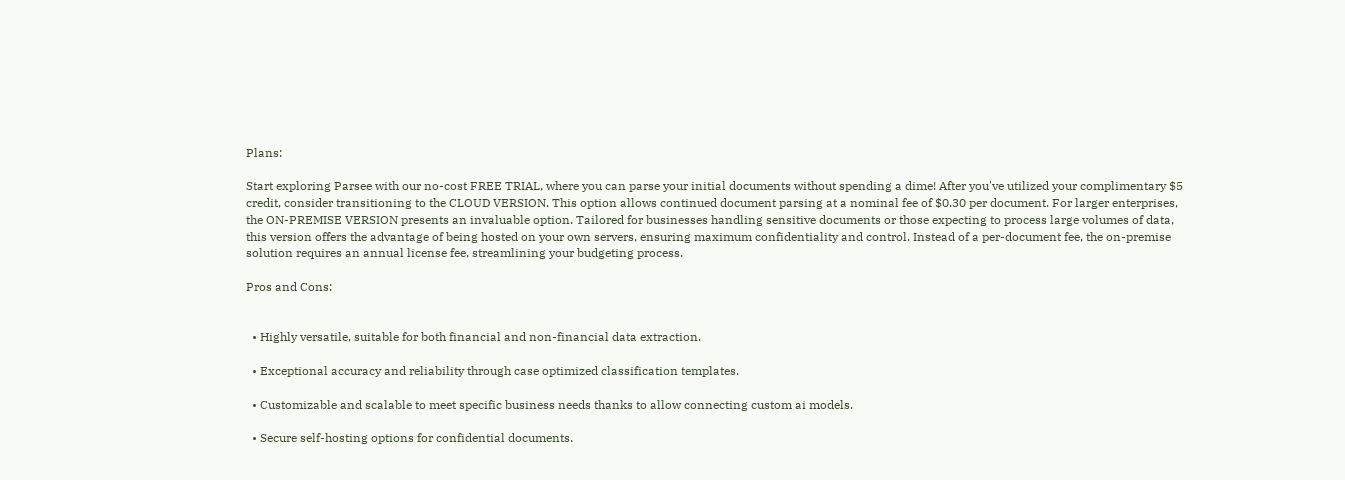Plans:

Start exploring Parsee with our no-cost FREE TRIAL, where you can parse your initial documents without spending a dime! After you've utilized your complimentary $5 credit, consider transitioning to the CLOUD VERSION. This option allows continued document parsing at a nominal fee of $0.30 per document. For larger enterprises, the ON-PREMISE VERSION presents an invaluable option. Tailored for businesses handling sensitive documents or those expecting to process large volumes of data, this version offers the advantage of being hosted on your own servers, ensuring maximum confidentiality and control. Instead of a per-document fee, the on-premise solution requires an annual license fee, streamlining your budgeting process.

Pros and Cons:


  • Highly versatile, suitable for both financial and non-financial data extraction.

  • Exceptional accuracy and reliability through case optimized classification templates.

  • Customizable and scalable to meet specific business needs thanks to allow connecting custom ai models.

  • Secure self-hosting options for confidential documents.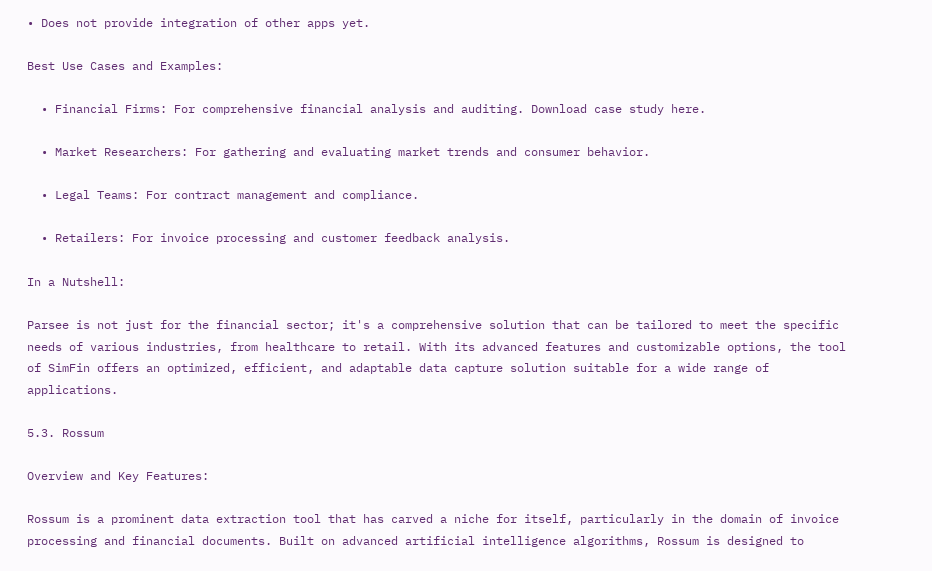• Does not provide integration of other apps yet.

Best Use Cases and Examples:

  • Financial Firms: For comprehensive financial analysis and auditing. Download case study here.

  • Market Researchers: For gathering and evaluating market trends and consumer behavior.

  • Legal Teams: For contract management and compliance.

  • Retailers: For invoice processing and customer feedback analysis.

In a Nutshell:

Parsee is not just for the financial sector; it's a comprehensive solution that can be tailored to meet the specific needs of various industries, from healthcare to retail. With its advanced features and customizable options, the tool of SimFin offers an optimized, efficient, and adaptable data capture solution suitable for a wide range of applications.

5.3. Rossum

Overview and Key Features:

Rossum is a prominent data extraction tool that has carved a niche for itself, particularly in the domain of invoice processing and financial documents. Built on advanced artificial intelligence algorithms, Rossum is designed to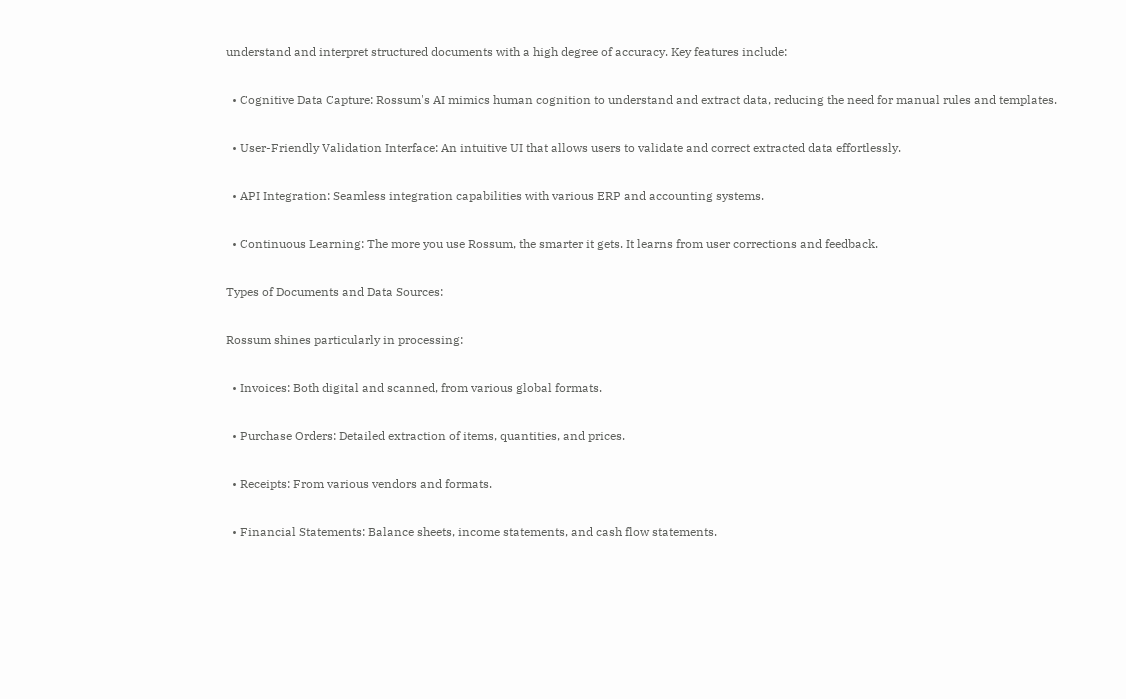understand and interpret structured documents with a high degree of accuracy. Key features include:

  • Cognitive Data Capture: Rossum's AI mimics human cognition to understand and extract data, reducing the need for manual rules and templates.

  • User-Friendly Validation Interface: An intuitive UI that allows users to validate and correct extracted data effortlessly.

  • API Integration: Seamless integration capabilities with various ERP and accounting systems.

  • Continuous Learning: The more you use Rossum, the smarter it gets. It learns from user corrections and feedback.

Types of Documents and Data Sources:

Rossum shines particularly in processing:

  • Invoices: Both digital and scanned, from various global formats.

  • Purchase Orders: Detailed extraction of items, quantities, and prices.

  • Receipts: From various vendors and formats.

  • Financial Statements: Balance sheets, income statements, and cash flow statements.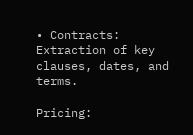• Contracts: Extraction of key clauses, dates, and terms.

Pricing: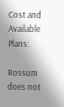Cost and Available Plans:

Rossum does not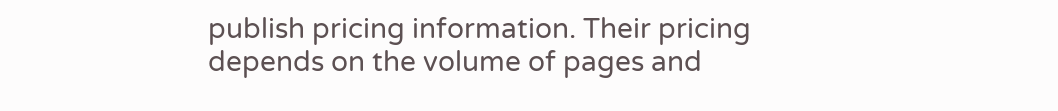publish pricing information. Their pricing depends on the volume of pages and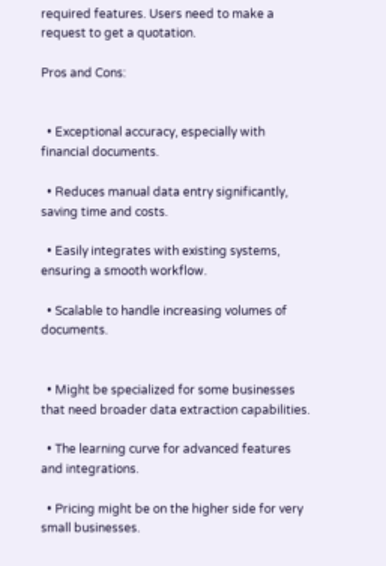required features. Users need to make a request to get a quotation.

Pros and Cons:


  • Exceptional accuracy, especially with financial documents.

  • Reduces manual data entry significantly, saving time and costs.

  • Easily integrates with existing systems, ensuring a smooth workflow.

  • Scalable to handle increasing volumes of documents.


  • Might be specialized for some businesses that need broader data extraction capabilities.

  • The learning curve for advanced features and integrations.

  • Pricing might be on the higher side for very small businesses.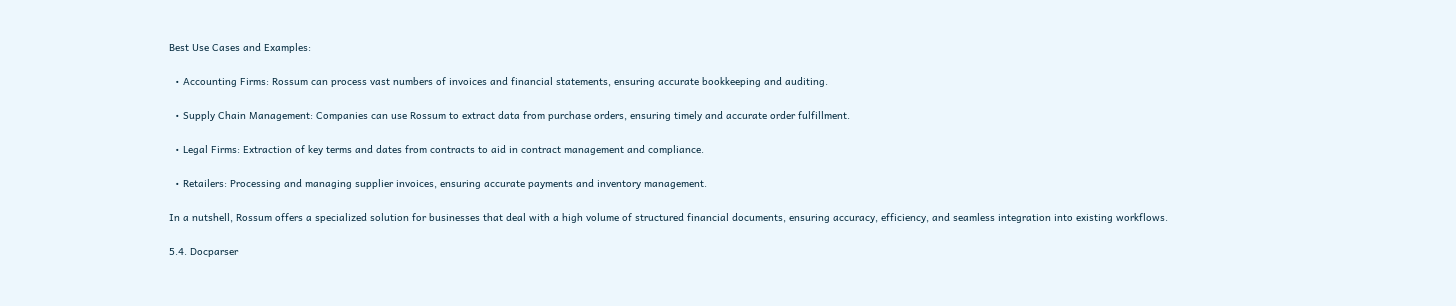Best Use Cases and Examples:

  • Accounting Firms: Rossum can process vast numbers of invoices and financial statements, ensuring accurate bookkeeping and auditing.

  • Supply Chain Management: Companies can use Rossum to extract data from purchase orders, ensuring timely and accurate order fulfillment.

  • Legal Firms: Extraction of key terms and dates from contracts to aid in contract management and compliance.

  • Retailers: Processing and managing supplier invoices, ensuring accurate payments and inventory management.

In a nutshell, Rossum offers a specialized solution for businesses that deal with a high volume of structured financial documents, ensuring accuracy, efficiency, and seamless integration into existing workflows.

5.4. Docparser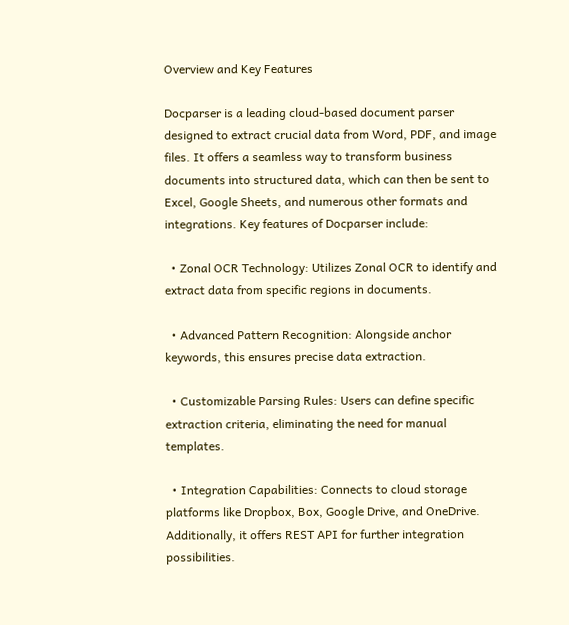Overview and Key Features

Docparser is a leading cloud-based document parser designed to extract crucial data from Word, PDF, and image files. It offers a seamless way to transform business documents into structured data, which can then be sent to Excel, Google Sheets, and numerous other formats and integrations. Key features of Docparser include:

  • Zonal OCR Technology: Utilizes Zonal OCR to identify and extract data from specific regions in documents.

  • Advanced Pattern Recognition: Alongside anchor keywords, this ensures precise data extraction.

  • Customizable Parsing Rules: Users can define specific extraction criteria, eliminating the need for manual templates.

  • Integration Capabilities: Connects to cloud storage platforms like Dropbox, Box, Google Drive, and OneDrive. Additionally, it offers REST API for further integration possibilities.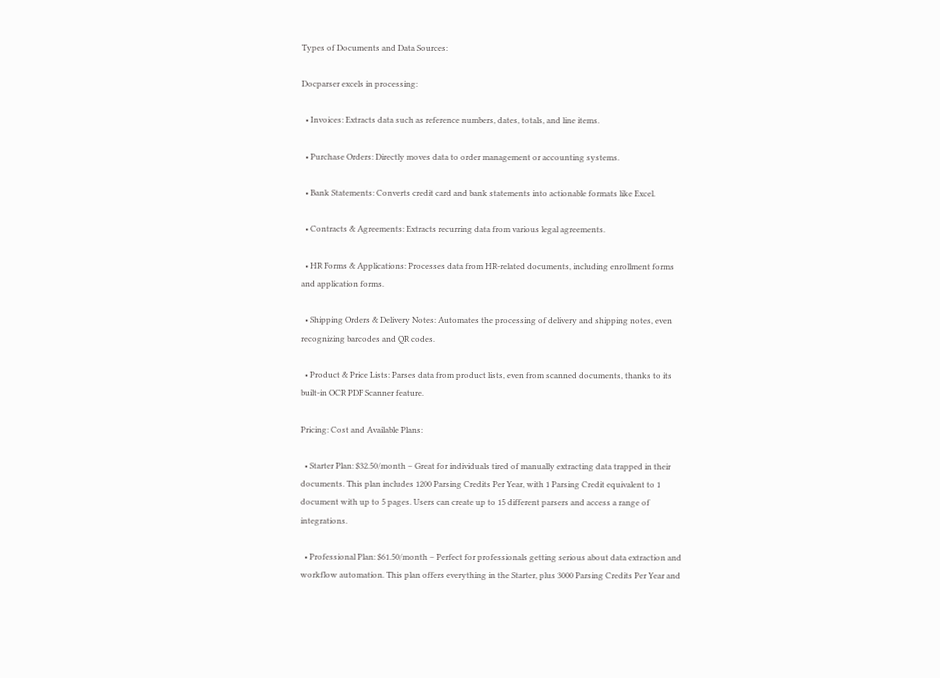Types of Documents and Data Sources:

Docparser excels in processing:

  • Invoices: Extracts data such as reference numbers, dates, totals, and line items.

  • Purchase Orders: Directly moves data to order management or accounting systems.

  • Bank Statements: Converts credit card and bank statements into actionable formats like Excel.

  • Contracts & Agreements: Extracts recurring data from various legal agreements.

  • HR Forms & Applications: Processes data from HR-related documents, including enrollment forms and application forms.

  • Shipping Orders & Delivery Notes: Automates the processing of delivery and shipping notes, even recognizing barcodes and QR codes.

  • Product & Price Lists: Parses data from product lists, even from scanned documents, thanks to its built-in OCR PDF Scanner feature.

Pricing: Cost and Available Plans:

  • Starter Plan: $32.50/month – Great for individuals tired of manually extracting data trapped in their documents. This plan includes 1200 Parsing Credits Per Year, with 1 Parsing Credit equivalent to 1 document with up to 5 pages. Users can create up to 15 different parsers and access a range of integrations.

  • Professional Plan: $61.50/month – Perfect for professionals getting serious about data extraction and workflow automation. This plan offers everything in the Starter, plus 3000 Parsing Credits Per Year and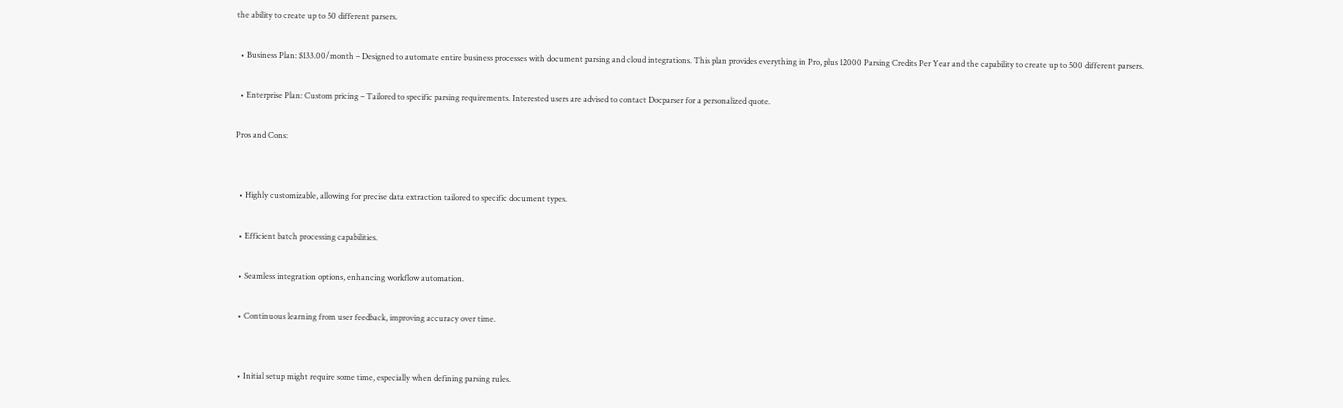the ability to create up to 50 different parsers.

  • Business Plan: $133.00/month – Designed to automate entire business processes with document parsing and cloud integrations. This plan provides everything in Pro, plus 12000 Parsing Credits Per Year and the capability to create up to 500 different parsers.

  • Enterprise Plan: Custom pricing – Tailored to specific parsing requirements. Interested users are advised to contact Docparser for a personalized quote.

Pros and Cons:


  • Highly customizable, allowing for precise data extraction tailored to specific document types.

  • Efficient batch processing capabilities.

  • Seamless integration options, enhancing workflow automation.

  • Continuous learning from user feedback, improving accuracy over time.


  • Initial setup might require some time, especially when defining parsing rules.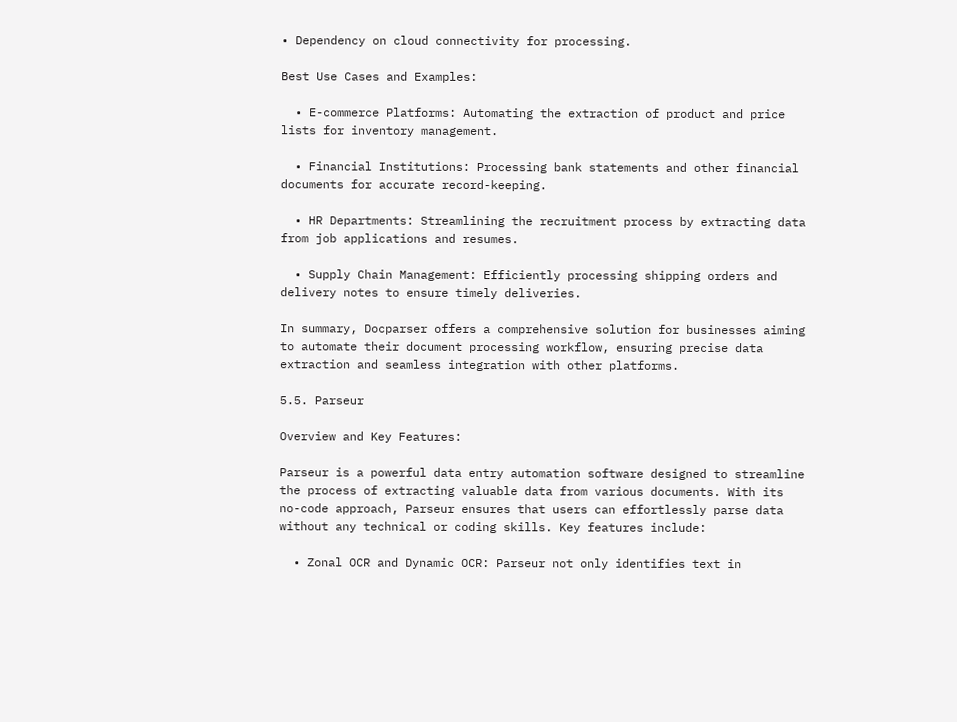• Dependency on cloud connectivity for processing.

Best Use Cases and Examples:

  • E-commerce Platforms: Automating the extraction of product and price lists for inventory management.

  • Financial Institutions: Processing bank statements and other financial documents for accurate record-keeping.

  • HR Departments: Streamlining the recruitment process by extracting data from job applications and resumes.

  • Supply Chain Management: Efficiently processing shipping orders and delivery notes to ensure timely deliveries.

In summary, Docparser offers a comprehensive solution for businesses aiming to automate their document processing workflow, ensuring precise data extraction and seamless integration with other platforms.

5.5. Parseur

Overview and Key Features:

Parseur is a powerful data entry automation software designed to streamline the process of extracting valuable data from various documents. With its no-code approach, Parseur ensures that users can effortlessly parse data without any technical or coding skills. Key features include:

  • Zonal OCR and Dynamic OCR: Parseur not only identifies text in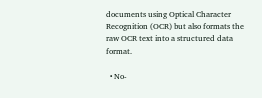documents using Optical Character Recognition (OCR) but also formats the raw OCR text into a structured data format.

  • No-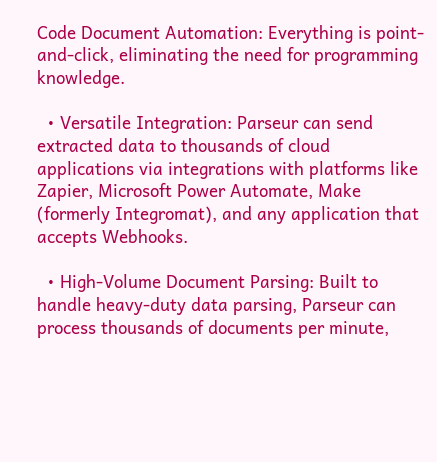Code Document Automation: Everything is point-and-click, eliminating the need for programming knowledge.

  • Versatile Integration: Parseur can send extracted data to thousands of cloud applications via integrations with platforms like Zapier, Microsoft Power Automate, Make (formerly Integromat), and any application that accepts Webhooks.

  • High-Volume Document Parsing: Built to handle heavy-duty data parsing, Parseur can process thousands of documents per minute,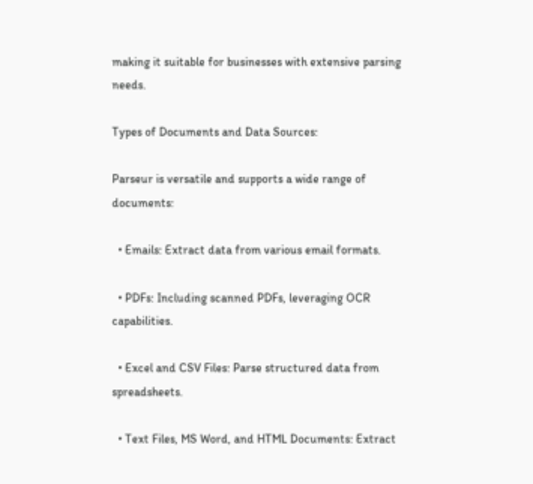making it suitable for businesses with extensive parsing needs.

Types of Documents and Data Sources:

Parseur is versatile and supports a wide range of documents:

  • Emails: Extract data from various email formats.

  • PDFs: Including scanned PDFs, leveraging OCR capabilities.

  • Excel and CSV Files: Parse structured data from spreadsheets.

  • Text Files, MS Word, and HTML Documents: Extract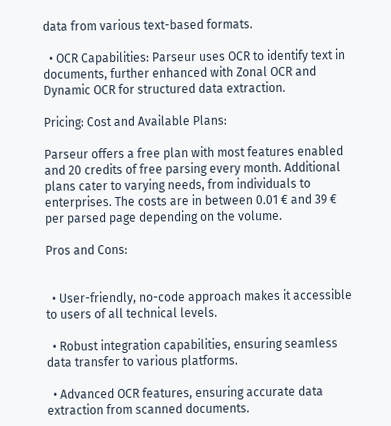data from various text-based formats.

  • OCR Capabilities: Parseur uses OCR to identify text in documents, further enhanced with Zonal OCR and Dynamic OCR for structured data extraction.

Pricing: Cost and Available Plans:

Parseur offers a free plan with most features enabled and 20 credits of free parsing every month. Additional plans cater to varying needs, from individuals to enterprises. The costs are in between 0.01 € and 39 € per parsed page depending on the volume.

Pros and Cons:


  • User-friendly, no-code approach makes it accessible to users of all technical levels.

  • Robust integration capabilities, ensuring seamless data transfer to various platforms.

  • Advanced OCR features, ensuring accurate data extraction from scanned documents.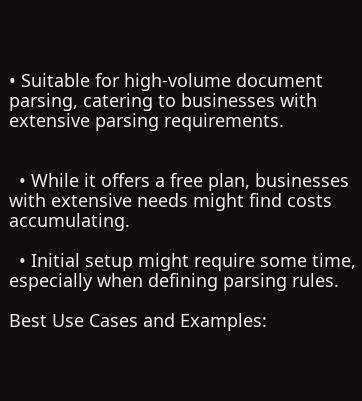• Suitable for high-volume document parsing, catering to businesses with extensive parsing requirements.


  • While it offers a free plan, businesses with extensive needs might find costs accumulating.

  • Initial setup might require some time, especially when defining parsing rules.

Best Use Cases and Examples: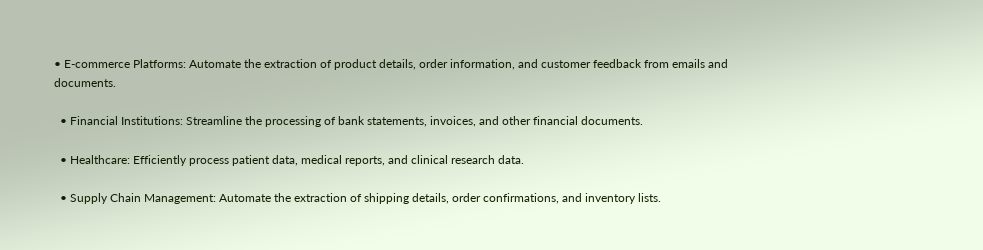• E-commerce Platforms: Automate the extraction of product details, order information, and customer feedback from emails and documents.

  • Financial Institutions: Streamline the processing of bank statements, invoices, and other financial documents.

  • Healthcare: Efficiently process patient data, medical reports, and clinical research data.

  • Supply Chain Management: Automate the extraction of shipping details, order confirmations, and inventory lists.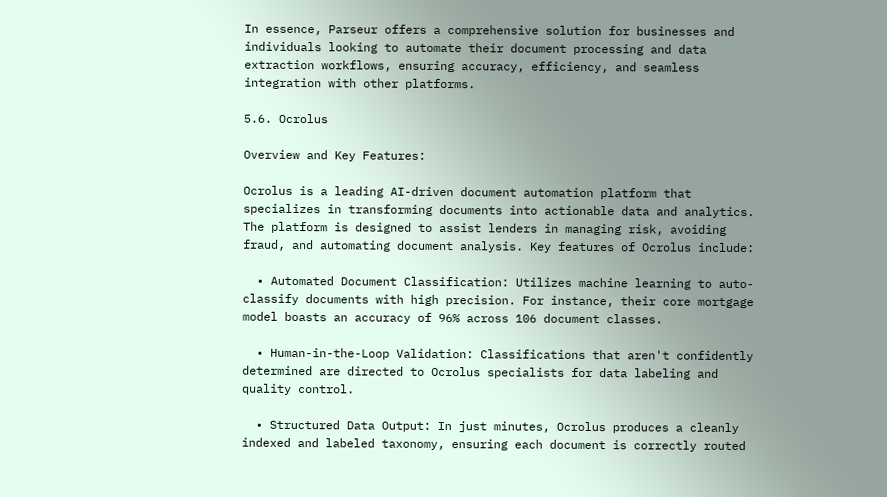In essence, Parseur offers a comprehensive solution for businesses and individuals looking to automate their document processing and data extraction workflows, ensuring accuracy, efficiency, and seamless integration with other platforms.

5.6. Ocrolus

Overview and Key Features:

Ocrolus is a leading AI-driven document automation platform that specializes in transforming documents into actionable data and analytics. The platform is designed to assist lenders in managing risk, avoiding fraud, and automating document analysis. Key features of Ocrolus include:

  • Automated Document Classification: Utilizes machine learning to auto-classify documents with high precision. For instance, their core mortgage model boasts an accuracy of 96% across 106 document classes.

  • Human-in-the-Loop Validation: Classifications that aren't confidently determined are directed to Ocrolus specialists for data labeling and quality control.

  • Structured Data Output: In just minutes, Ocrolus produces a cleanly indexed and labeled taxonomy, ensuring each document is correctly routed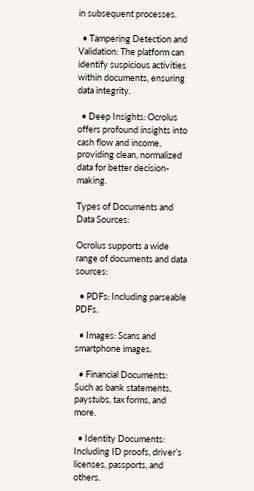in subsequent processes.

  • Tampering Detection and Validation: The platform can identify suspicious activities within documents, ensuring data integrity.

  • Deep Insights: Ocrolus offers profound insights into cash flow and income, providing clean, normalized data for better decision-making.

Types of Documents and Data Sources:

Ocrolus supports a wide range of documents and data sources:

  • PDFs: Including parseable PDFs.

  • Images: Scans and smartphone images.

  • Financial Documents: Such as bank statements, paystubs, tax forms, and more.

  • Identity Documents: Including ID proofs, driver’s licenses, passports, and others.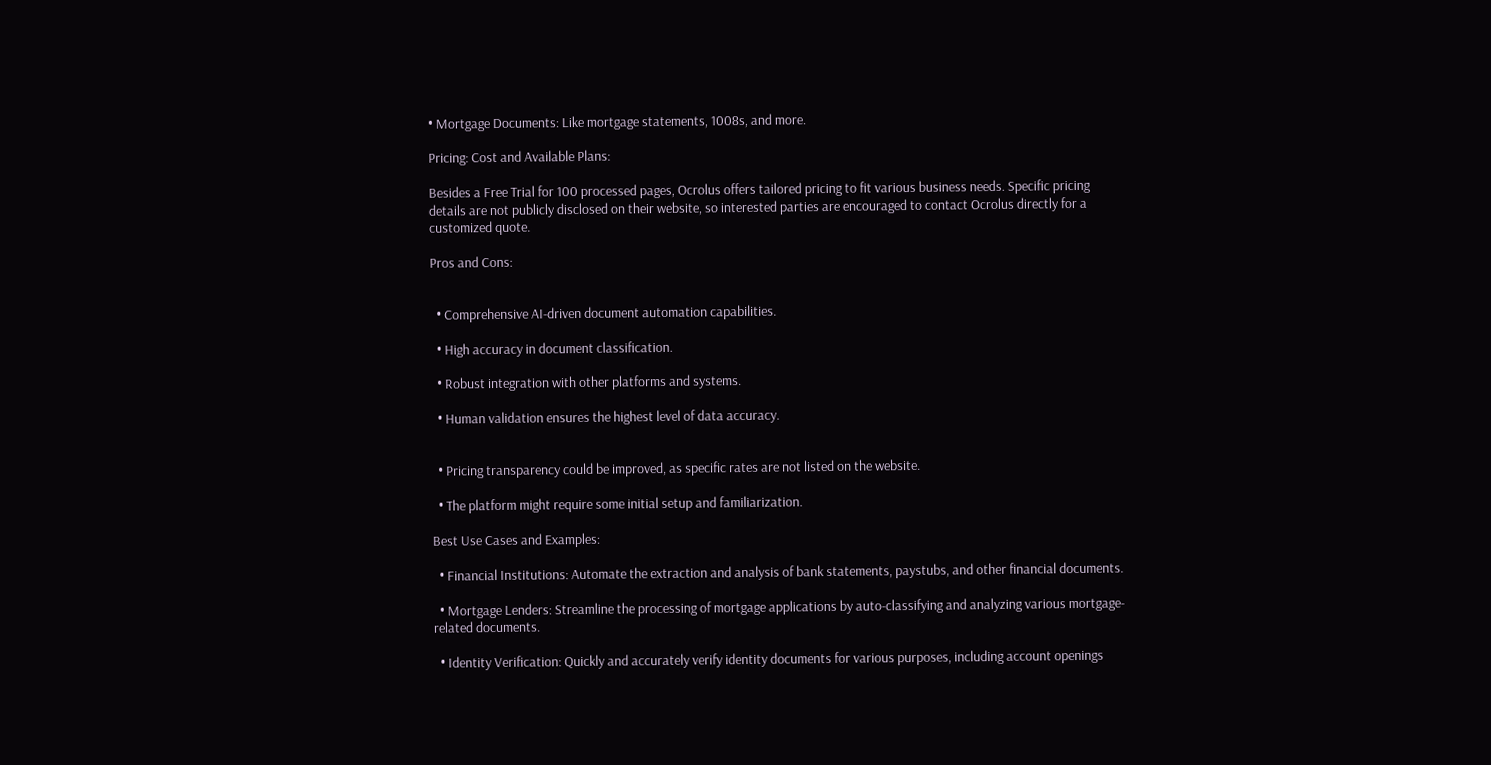• Mortgage Documents: Like mortgage statements, 1008s, and more.

Pricing: Cost and Available Plans:

Besides a Free Trial for 100 processed pages, Ocrolus offers tailored pricing to fit various business needs. Specific pricing details are not publicly disclosed on their website, so interested parties are encouraged to contact Ocrolus directly for a customized quote.

Pros and Cons:


  • Comprehensive AI-driven document automation capabilities.

  • High accuracy in document classification.

  • Robust integration with other platforms and systems.

  • Human validation ensures the highest level of data accuracy.


  • Pricing transparency could be improved, as specific rates are not listed on the website.

  • The platform might require some initial setup and familiarization.

Best Use Cases and Examples:

  • Financial Institutions: Automate the extraction and analysis of bank statements, paystubs, and other financial documents.

  • Mortgage Lenders: Streamline the processing of mortgage applications by auto-classifying and analyzing various mortgage-related documents.

  • Identity Verification: Quickly and accurately verify identity documents for various purposes, including account openings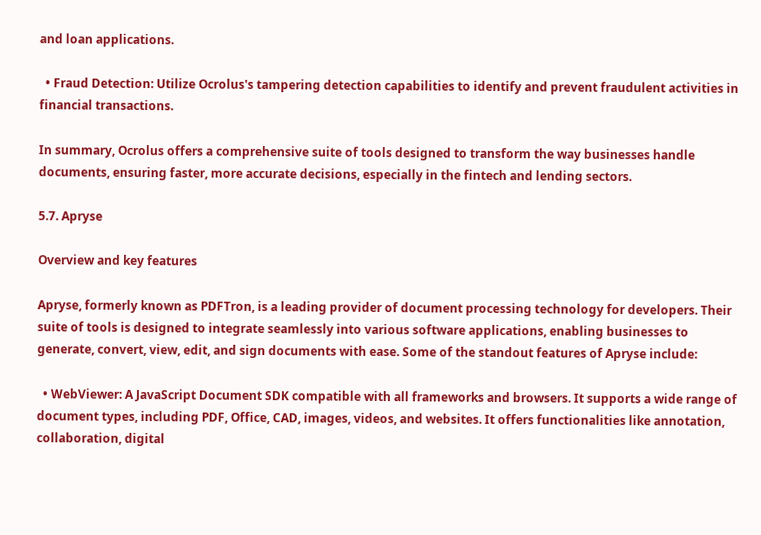and loan applications.

  • Fraud Detection: Utilize Ocrolus's tampering detection capabilities to identify and prevent fraudulent activities in financial transactions.

In summary, Ocrolus offers a comprehensive suite of tools designed to transform the way businesses handle documents, ensuring faster, more accurate decisions, especially in the fintech and lending sectors.

5.7. Apryse

Overview and key features

Apryse, formerly known as PDFTron, is a leading provider of document processing technology for developers. Their suite of tools is designed to integrate seamlessly into various software applications, enabling businesses to generate, convert, view, edit, and sign documents with ease. Some of the standout features of Apryse include:

  • WebViewer: A JavaScript Document SDK compatible with all frameworks and browsers. It supports a wide range of document types, including PDF, Office, CAD, images, videos, and websites. It offers functionalities like annotation, collaboration, digital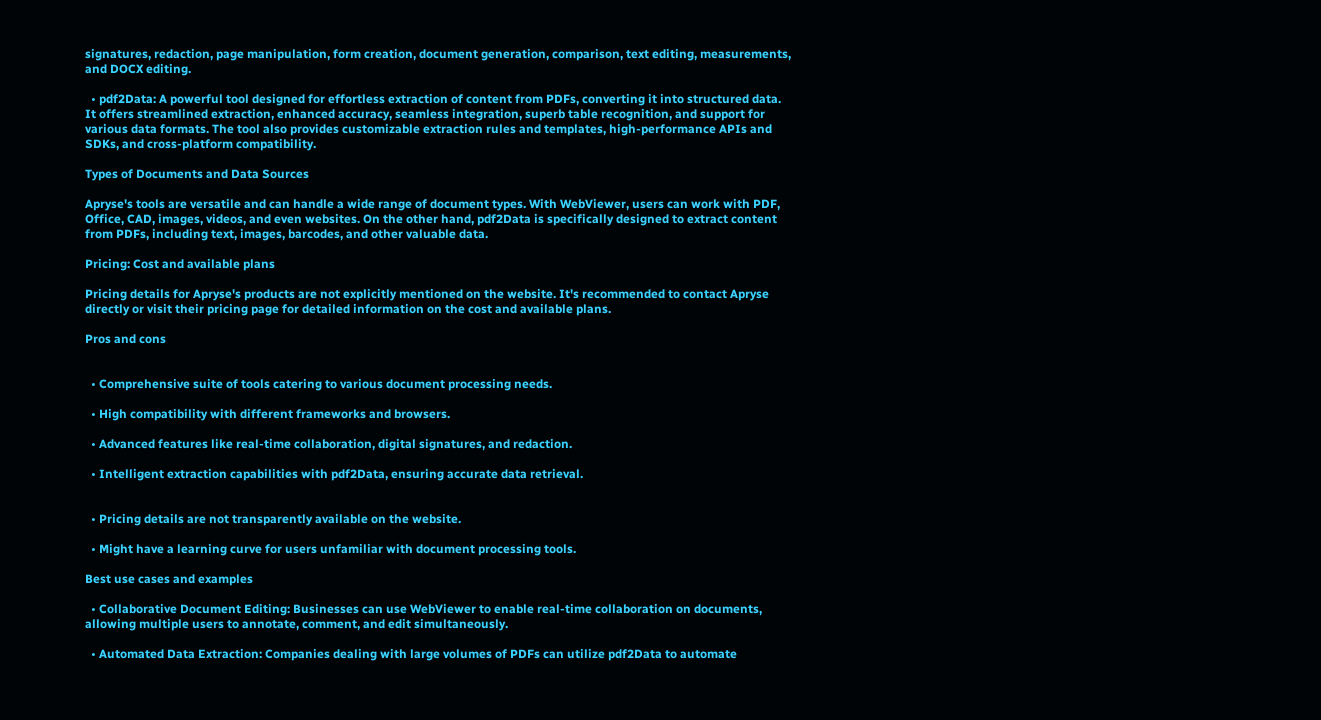signatures, redaction, page manipulation, form creation, document generation, comparison, text editing, measurements, and DOCX editing.

  • pdf2Data: A powerful tool designed for effortless extraction of content from PDFs, converting it into structured data. It offers streamlined extraction, enhanced accuracy, seamless integration, superb table recognition, and support for various data formats. The tool also provides customizable extraction rules and templates, high-performance APIs and SDKs, and cross-platform compatibility.

Types of Documents and Data Sources

Apryse's tools are versatile and can handle a wide range of document types. With WebViewer, users can work with PDF, Office, CAD, images, videos, and even websites. On the other hand, pdf2Data is specifically designed to extract content from PDFs, including text, images, barcodes, and other valuable data.

Pricing: Cost and available plans

Pricing details for Apryse's products are not explicitly mentioned on the website. It's recommended to contact Apryse directly or visit their pricing page for detailed information on the cost and available plans.

Pros and cons


  • Comprehensive suite of tools catering to various document processing needs.

  • High compatibility with different frameworks and browsers.

  • Advanced features like real-time collaboration, digital signatures, and redaction.

  • Intelligent extraction capabilities with pdf2Data, ensuring accurate data retrieval.


  • Pricing details are not transparently available on the website.

  • Might have a learning curve for users unfamiliar with document processing tools.

Best use cases and examples

  • Collaborative Document Editing: Businesses can use WebViewer to enable real-time collaboration on documents, allowing multiple users to annotate, comment, and edit simultaneously.

  • Automated Data Extraction: Companies dealing with large volumes of PDFs can utilize pdf2Data to automate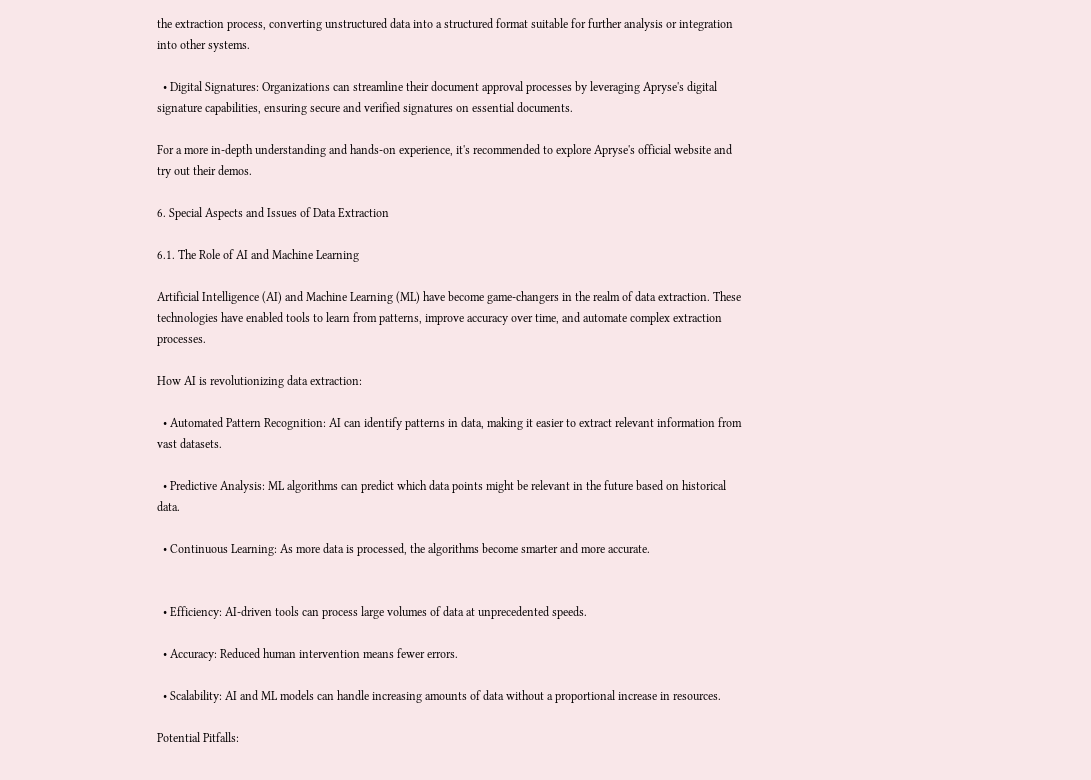the extraction process, converting unstructured data into a structured format suitable for further analysis or integration into other systems.

  • Digital Signatures: Organizations can streamline their document approval processes by leveraging Apryse's digital signature capabilities, ensuring secure and verified signatures on essential documents.

For a more in-depth understanding and hands-on experience, it's recommended to explore Apryse's official website and try out their demos.

6. Special Aspects and Issues of Data Extraction

6.1. The Role of AI and Machine Learning

Artificial Intelligence (AI) and Machine Learning (ML) have become game-changers in the realm of data extraction. These technologies have enabled tools to learn from patterns, improve accuracy over time, and automate complex extraction processes.

How AI is revolutionizing data extraction:

  • Automated Pattern Recognition: AI can identify patterns in data, making it easier to extract relevant information from vast datasets.

  • Predictive Analysis: ML algorithms can predict which data points might be relevant in the future based on historical data.

  • Continuous Learning: As more data is processed, the algorithms become smarter and more accurate.


  • Efficiency: AI-driven tools can process large volumes of data at unprecedented speeds.

  • Accuracy: Reduced human intervention means fewer errors.

  • Scalability: AI and ML models can handle increasing amounts of data without a proportional increase in resources.

Potential Pitfalls: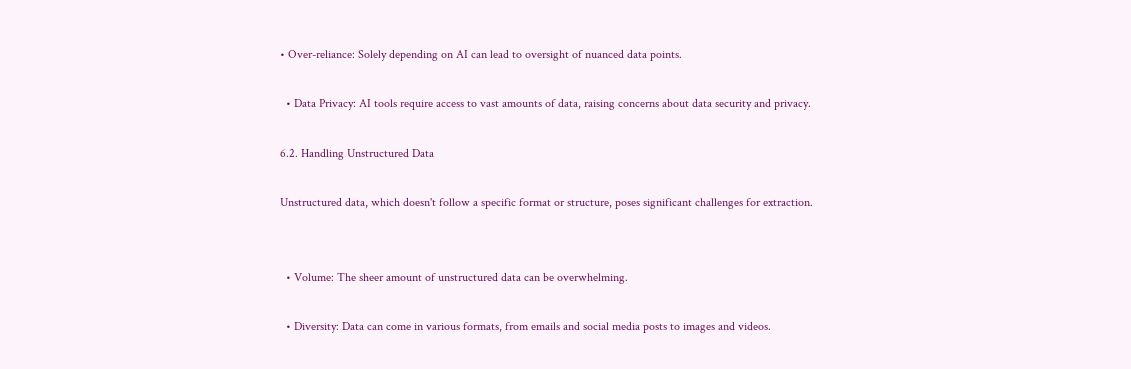• Over-reliance: Solely depending on AI can lead to oversight of nuanced data points.

  • Data Privacy: AI tools require access to vast amounts of data, raising concerns about data security and privacy.

6.2. Handling Unstructured Data

Unstructured data, which doesn't follow a specific format or structure, poses significant challenges for extraction.


  • Volume: The sheer amount of unstructured data can be overwhelming.

  • Diversity: Data can come in various formats, from emails and social media posts to images and videos.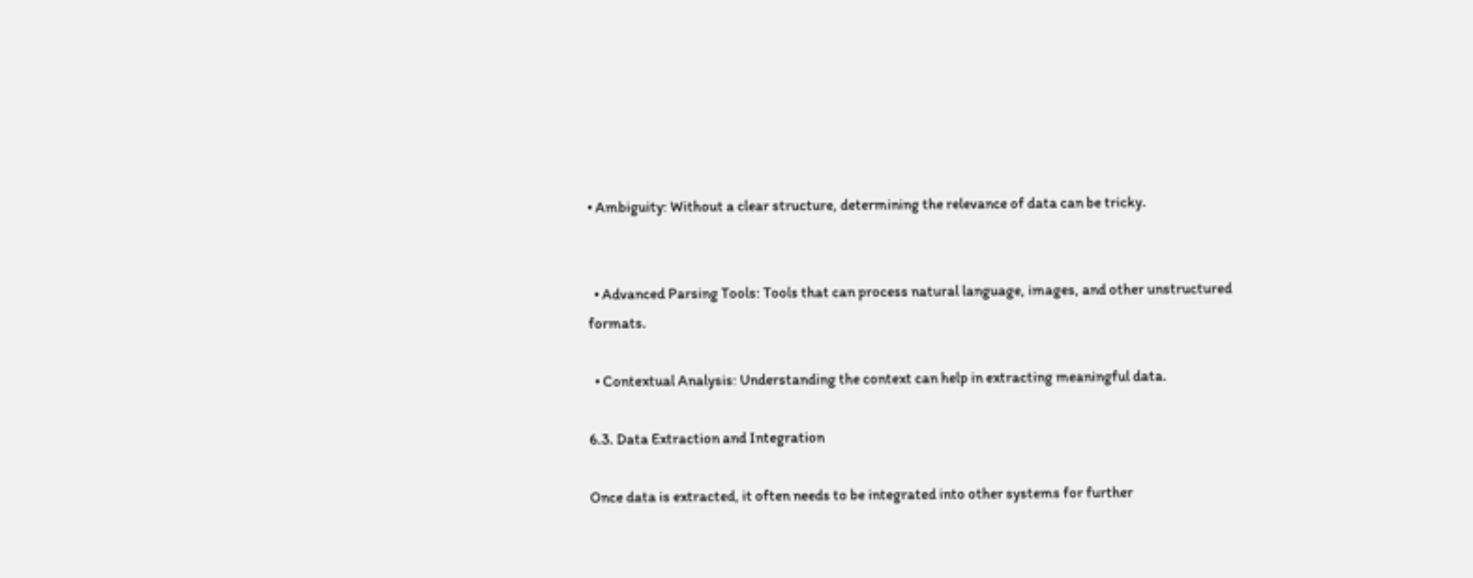• Ambiguity: Without a clear structure, determining the relevance of data can be tricky.


  • Advanced Parsing Tools: Tools that can process natural language, images, and other unstructured formats.

  • Contextual Analysis: Understanding the context can help in extracting meaningful data.

6.3. Data Extraction and Integration

Once data is extracted, it often needs to be integrated into other systems for further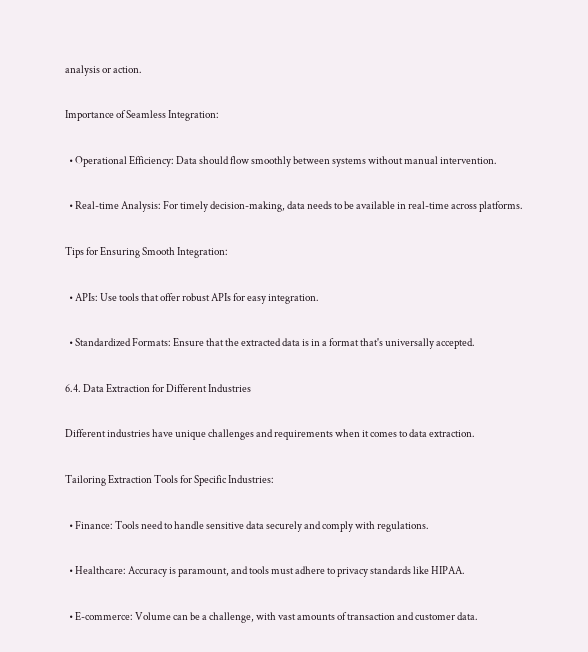analysis or action.

Importance of Seamless Integration:

  • Operational Efficiency: Data should flow smoothly between systems without manual intervention.

  • Real-time Analysis: For timely decision-making, data needs to be available in real-time across platforms.

Tips for Ensuring Smooth Integration:

  • APIs: Use tools that offer robust APIs for easy integration.

  • Standardized Formats: Ensure that the extracted data is in a format that's universally accepted.

6.4. Data Extraction for Different Industries

Different industries have unique challenges and requirements when it comes to data extraction.

Tailoring Extraction Tools for Specific Industries:

  • Finance: Tools need to handle sensitive data securely and comply with regulations.

  • Healthcare: Accuracy is paramount, and tools must adhere to privacy standards like HIPAA.

  • E-commerce: Volume can be a challenge, with vast amounts of transaction and customer data.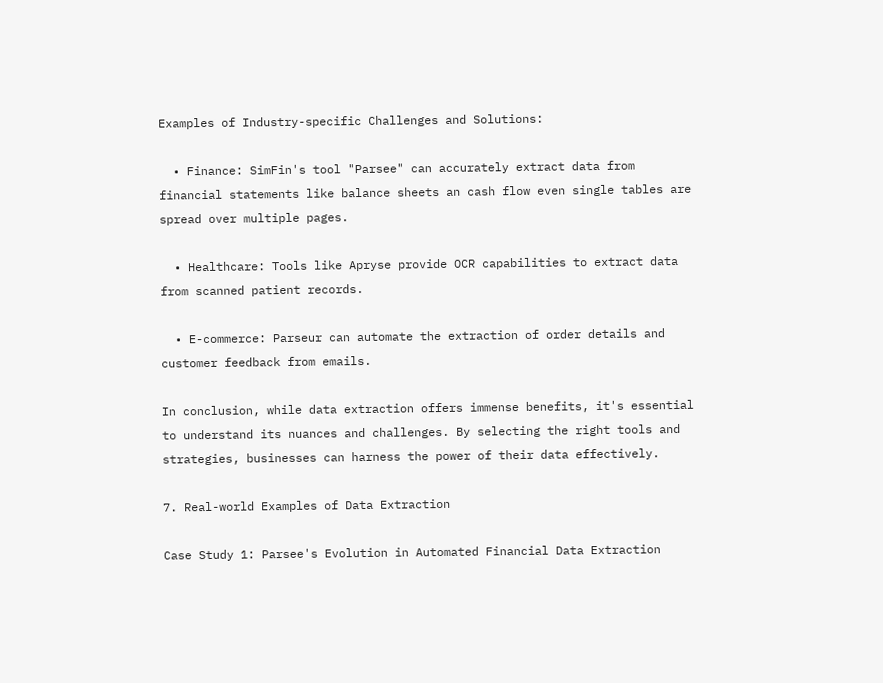Examples of Industry-specific Challenges and Solutions:

  • Finance: SimFin's tool "Parsee" can accurately extract data from financial statements like balance sheets an cash flow even single tables are spread over multiple pages.

  • Healthcare: Tools like Apryse provide OCR capabilities to extract data from scanned patient records.

  • E-commerce: Parseur can automate the extraction of order details and customer feedback from emails.

In conclusion, while data extraction offers immense benefits, it's essential to understand its nuances and challenges. By selecting the right tools and strategies, businesses can harness the power of their data effectively.

7. Real-world Examples of Data Extraction

Case Study 1: Parsee's Evolution in Automated Financial Data Extraction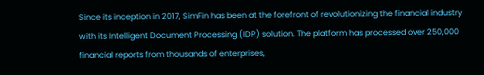Since its inception in 2017, SimFin has been at the forefront of revolutionizing the financial industry with its Intelligent Document Processing (IDP) solution. The platform has processed over 250,000 financial reports from thousands of enterprises,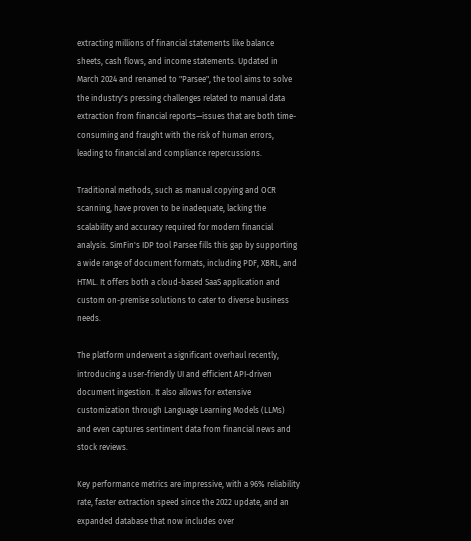extracting millions of financial statements like balance sheets, cash flows, and income statements. Updated in March 2024 and renamed to "Parsee", the tool aims to solve the industry's pressing challenges related to manual data extraction from financial reports—issues that are both time-consuming and fraught with the risk of human errors, leading to financial and compliance repercussions.

Traditional methods, such as manual copying and OCR scanning, have proven to be inadequate, lacking the scalability and accuracy required for modern financial analysis. SimFin's IDP tool Parsee fills this gap by supporting a wide range of document formats, including PDF, XBRL, and HTML. It offers both a cloud-based SaaS application and custom on-premise solutions to cater to diverse business needs.

The platform underwent a significant overhaul recently, introducing a user-friendly UI and efficient API-driven document ingestion. It also allows for extensive customization through Language Learning Models (LLMs) and even captures sentiment data from financial news and stock reviews.

Key performance metrics are impressive, with a 96% reliability rate, faster extraction speed since the 2022 update, and an expanded database that now includes over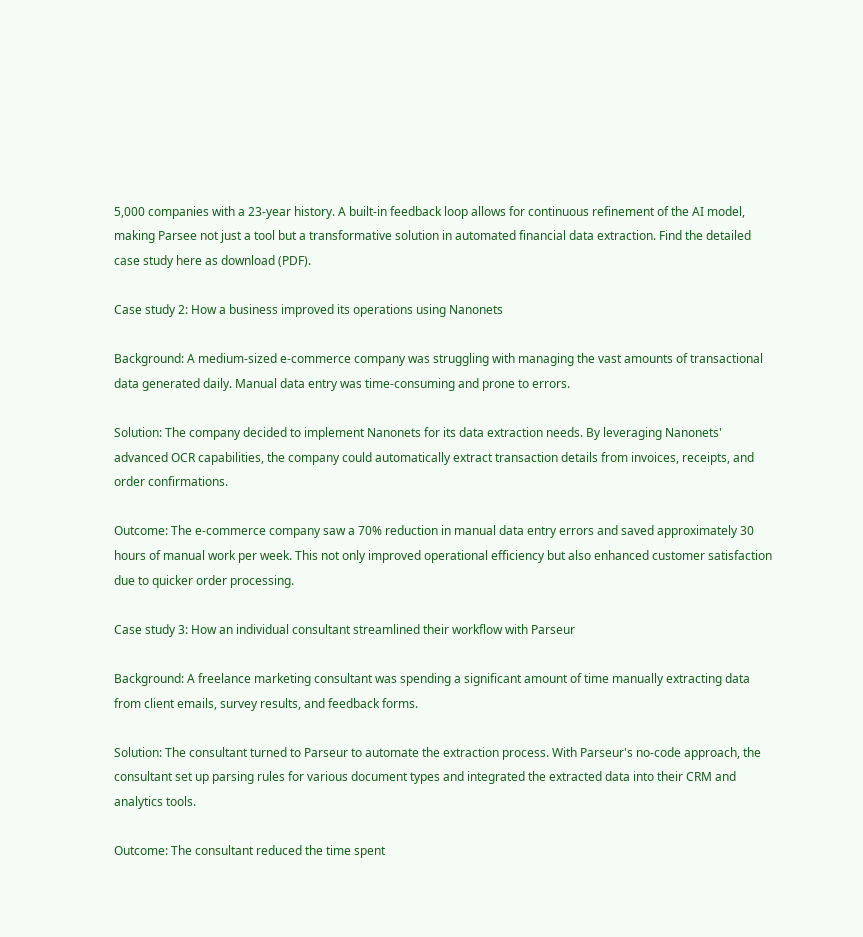5,000 companies with a 23-year history. A built-in feedback loop allows for continuous refinement of the AI model, making Parsee not just a tool but a transformative solution in automated financial data extraction. Find the detailed case study here as download (PDF).

Case study 2: How a business improved its operations using Nanonets

Background: A medium-sized e-commerce company was struggling with managing the vast amounts of transactional data generated daily. Manual data entry was time-consuming and prone to errors.

Solution: The company decided to implement Nanonets for its data extraction needs. By leveraging Nanonets' advanced OCR capabilities, the company could automatically extract transaction details from invoices, receipts, and order confirmations.

Outcome: The e-commerce company saw a 70% reduction in manual data entry errors and saved approximately 30 hours of manual work per week. This not only improved operational efficiency but also enhanced customer satisfaction due to quicker order processing.

Case study 3: How an individual consultant streamlined their workflow with Parseur

Background: A freelance marketing consultant was spending a significant amount of time manually extracting data from client emails, survey results, and feedback forms.

Solution: The consultant turned to Parseur to automate the extraction process. With Parseur's no-code approach, the consultant set up parsing rules for various document types and integrated the extracted data into their CRM and analytics tools.

Outcome: The consultant reduced the time spent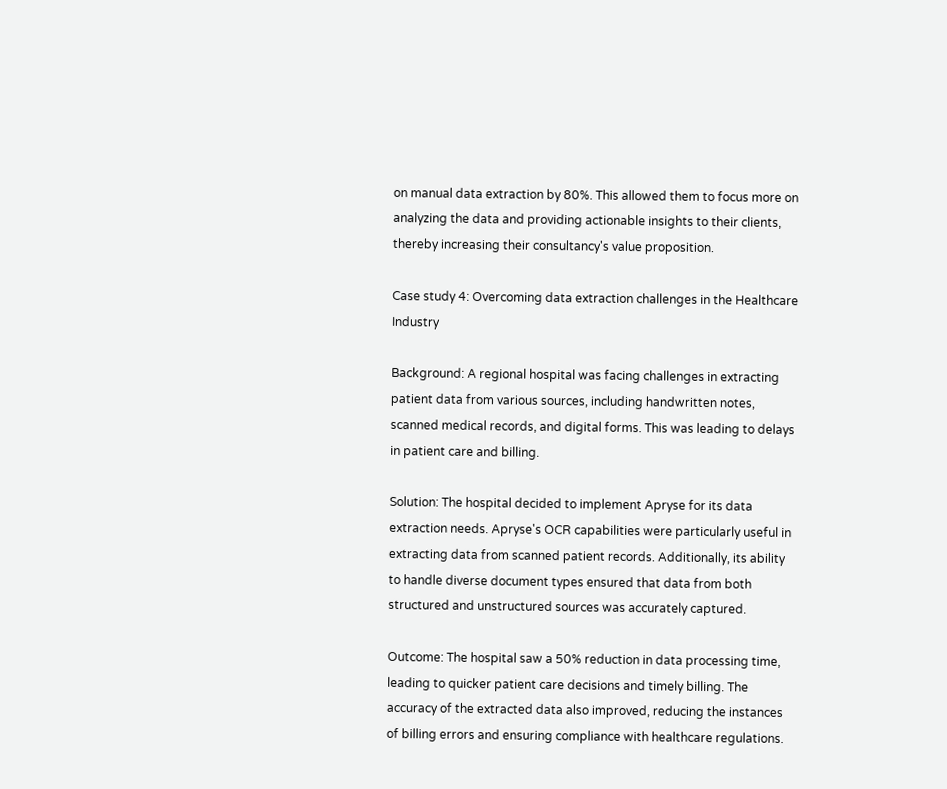on manual data extraction by 80%. This allowed them to focus more on analyzing the data and providing actionable insights to their clients, thereby increasing their consultancy's value proposition.

Case study 4: Overcoming data extraction challenges in the Healthcare Industry

Background: A regional hospital was facing challenges in extracting patient data from various sources, including handwritten notes, scanned medical records, and digital forms. This was leading to delays in patient care and billing.

Solution: The hospital decided to implement Apryse for its data extraction needs. Apryse's OCR capabilities were particularly useful in extracting data from scanned patient records. Additionally, its ability to handle diverse document types ensured that data from both structured and unstructured sources was accurately captured.

Outcome: The hospital saw a 50% reduction in data processing time, leading to quicker patient care decisions and timely billing. The accuracy of the extracted data also improved, reducing the instances of billing errors and ensuring compliance with healthcare regulations.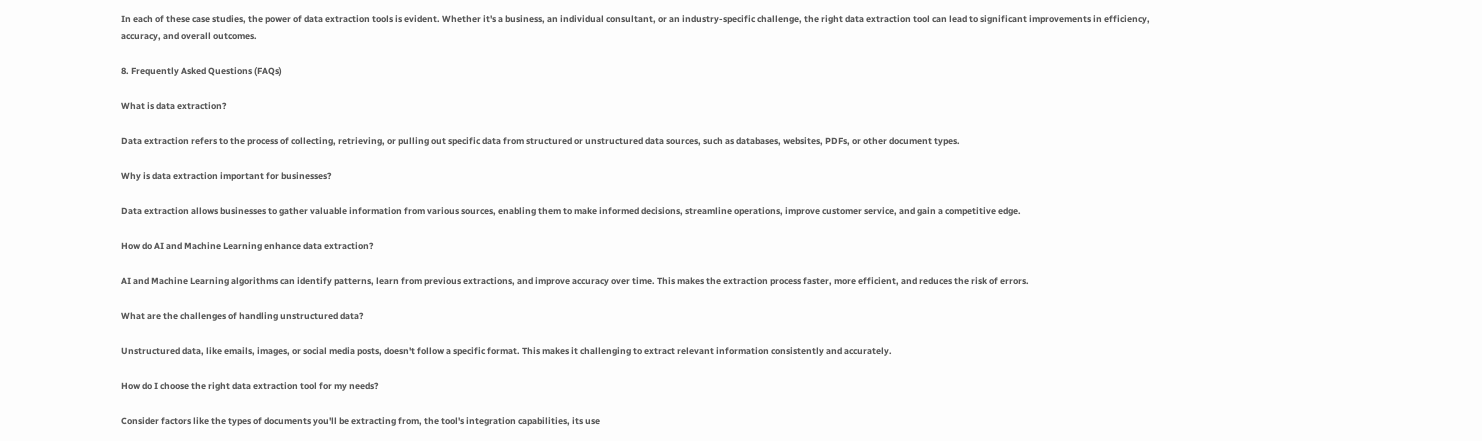In each of these case studies, the power of data extraction tools is evident. Whether it's a business, an individual consultant, or an industry-specific challenge, the right data extraction tool can lead to significant improvements in efficiency, accuracy, and overall outcomes.

8. Frequently Asked Questions (FAQs)

What is data extraction?

Data extraction refers to the process of collecting, retrieving, or pulling out specific data from structured or unstructured data sources, such as databases, websites, PDFs, or other document types.

Why is data extraction important for businesses?

Data extraction allows businesses to gather valuable information from various sources, enabling them to make informed decisions, streamline operations, improve customer service, and gain a competitive edge.

How do AI and Machine Learning enhance data extraction?

AI and Machine Learning algorithms can identify patterns, learn from previous extractions, and improve accuracy over time. This makes the extraction process faster, more efficient, and reduces the risk of errors.

What are the challenges of handling unstructured data?

Unstructured data, like emails, images, or social media posts, doesn't follow a specific format. This makes it challenging to extract relevant information consistently and accurately.

How do I choose the right data extraction tool for my needs?

Consider factors like the types of documents you'll be extracting from, the tool's integration capabilities, its use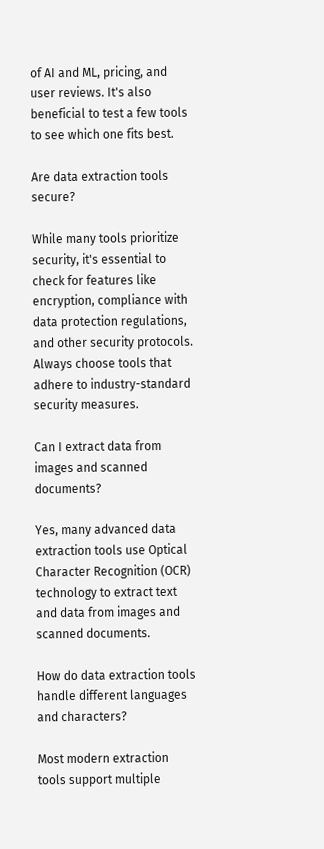of AI and ML, pricing, and user reviews. It's also beneficial to test a few tools to see which one fits best.

Are data extraction tools secure?

While many tools prioritize security, it's essential to check for features like encryption, compliance with data protection regulations, and other security protocols. Always choose tools that adhere to industry-standard security measures.

Can I extract data from images and scanned documents?

Yes, many advanced data extraction tools use Optical Character Recognition (OCR) technology to extract text and data from images and scanned documents.

How do data extraction tools handle different languages and characters?

Most modern extraction tools support multiple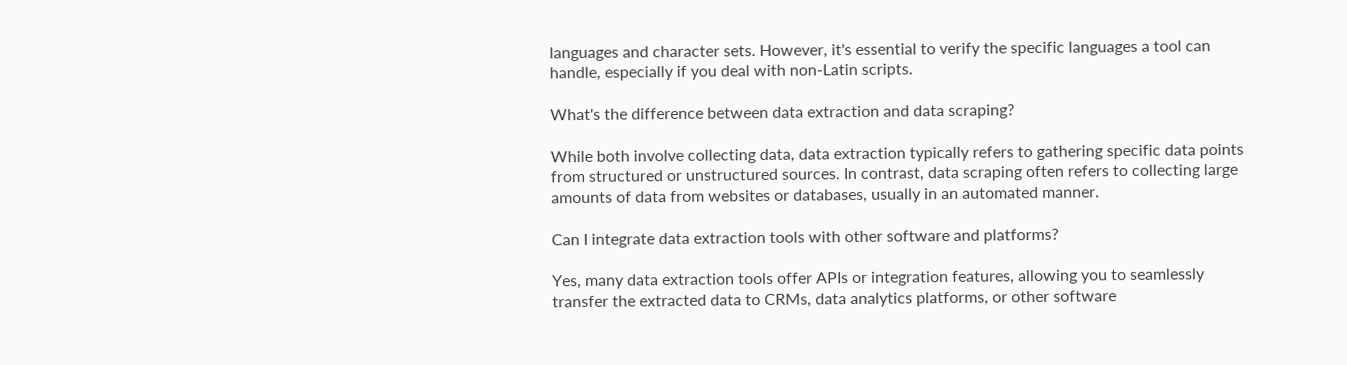languages and character sets. However, it's essential to verify the specific languages a tool can handle, especially if you deal with non-Latin scripts.

What's the difference between data extraction and data scraping?

While both involve collecting data, data extraction typically refers to gathering specific data points from structured or unstructured sources. In contrast, data scraping often refers to collecting large amounts of data from websites or databases, usually in an automated manner.

Can I integrate data extraction tools with other software and platforms?

Yes, many data extraction tools offer APIs or integration features, allowing you to seamlessly transfer the extracted data to CRMs, data analytics platforms, or other software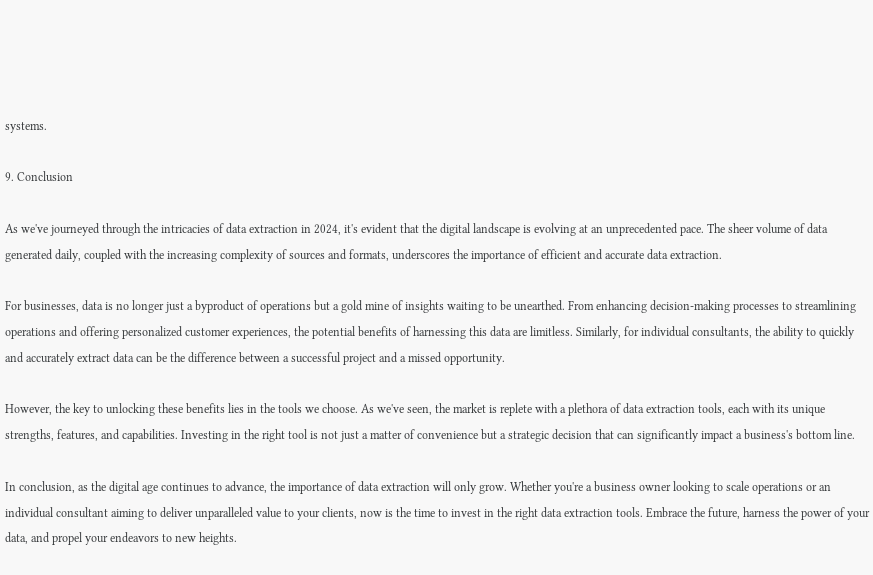systems.

9. Conclusion

As we've journeyed through the intricacies of data extraction in 2024, it's evident that the digital landscape is evolving at an unprecedented pace. The sheer volume of data generated daily, coupled with the increasing complexity of sources and formats, underscores the importance of efficient and accurate data extraction.

For businesses, data is no longer just a byproduct of operations but a gold mine of insights waiting to be unearthed. From enhancing decision-making processes to streamlining operations and offering personalized customer experiences, the potential benefits of harnessing this data are limitless. Similarly, for individual consultants, the ability to quickly and accurately extract data can be the difference between a successful project and a missed opportunity.

However, the key to unlocking these benefits lies in the tools we choose. As we've seen, the market is replete with a plethora of data extraction tools, each with its unique strengths, features, and capabilities. Investing in the right tool is not just a matter of convenience but a strategic decision that can significantly impact a business's bottom line.

In conclusion, as the digital age continues to advance, the importance of data extraction will only grow. Whether you're a business owner looking to scale operations or an individual consultant aiming to deliver unparalleled value to your clients, now is the time to invest in the right data extraction tools. Embrace the future, harness the power of your data, and propel your endeavors to new heights.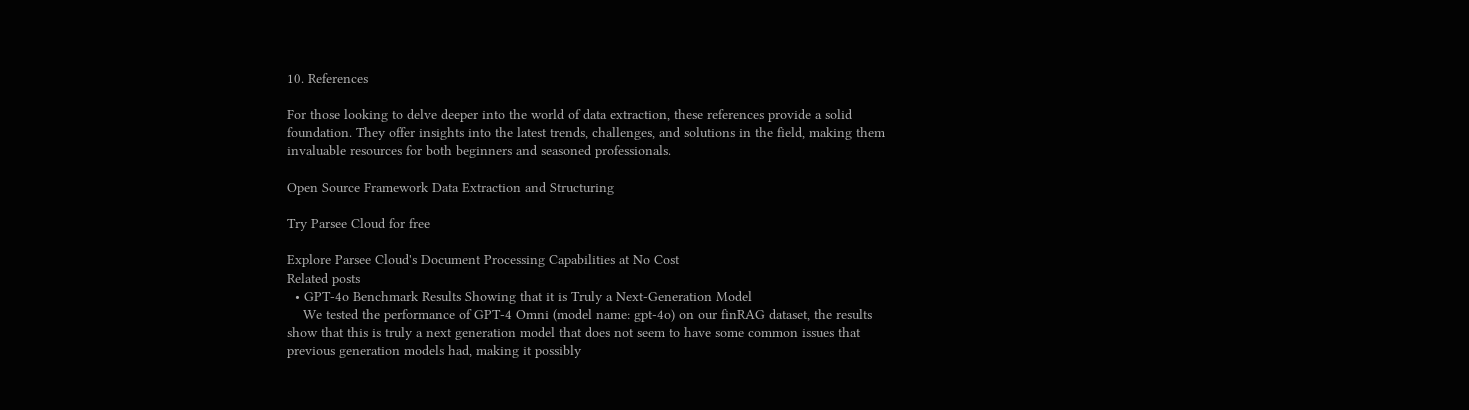10. References

For those looking to delve deeper into the world of data extraction, these references provide a solid foundation. They offer insights into the latest trends, challenges, and solutions in the field, making them invaluable resources for both beginners and seasoned professionals.

Open Source Framework Data Extraction and Structuring

Try Parsee Cloud for free

Explore Parsee Cloud's Document Processing Capabilities at No Cost
Related posts
  • GPT-4o Benchmark Results Showing that it is Truly a Next-Generation Model
    We tested the performance of GPT-4 Omni (model name: gpt-4o) on our finRAG dataset, the results show that this is truly a next generation model that does not seem to have some common issues that previous generation models had, making it possibly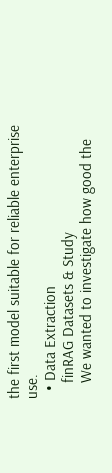the first model suitable for reliable enterprise use.
  • Data Extraction
    finRAG Datasets & Study
    We wanted to investigate how good the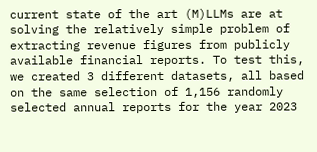current state of the art (M)LLMs are at solving the relatively simple problem of extracting revenue figures from publicly available financial reports. To test this, we created 3 different datasets, all based on the same selection of 1,156 randomly selected annual reports for the year 2023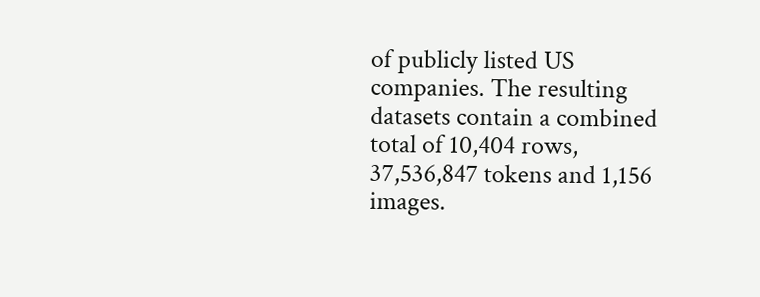of publicly listed US companies. The resulting datasets contain a combined total of 10,404 rows, 37,536,847 tokens and 1,156 images.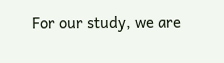For our study, we are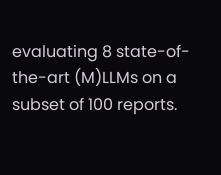evaluating 8 state-of-the-art (M)LLMs on a subset of 100 reports.